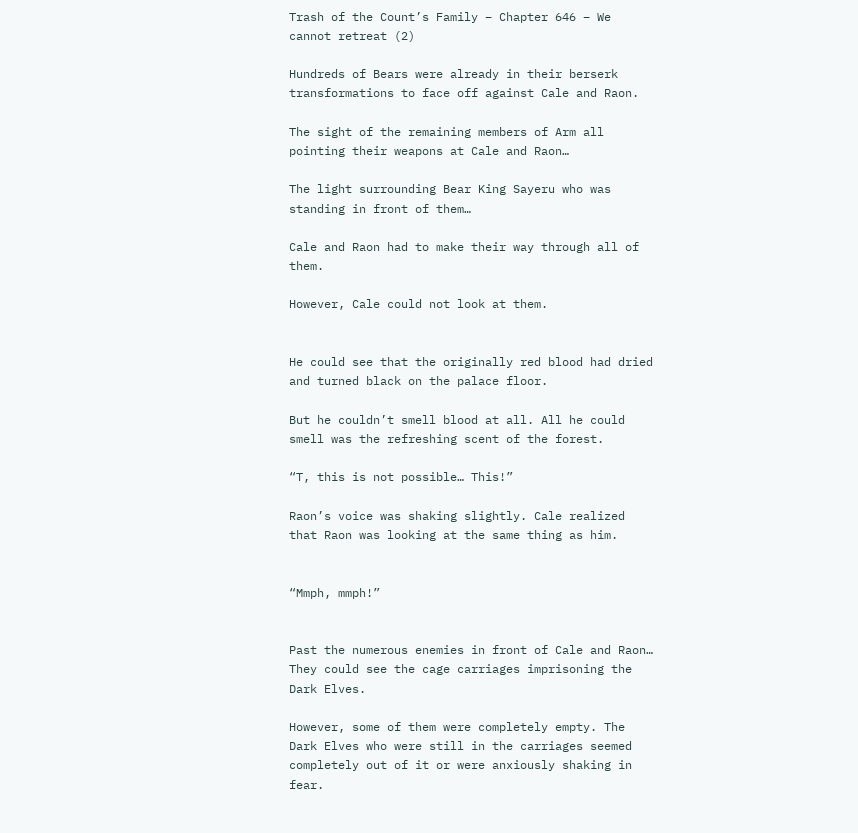Trash of the Count’s Family – Chapter 646 – We cannot retreat (2)

Hundreds of Bears were already in their berserk transformations to face off against Cale and Raon.

The sight of the remaining members of Arm all pointing their weapons at Cale and Raon…

The light surrounding Bear King Sayeru who was standing in front of them…

Cale and Raon had to make their way through all of them.

However, Cale could not look at them.


He could see that the originally red blood had dried and turned black on the palace floor.

But he couldn’t smell blood at all. All he could smell was the refreshing scent of the forest.

“T, this is not possible… This!”

Raon’s voice was shaking slightly. Cale realized that Raon was looking at the same thing as him.


“Mmph, mmph!”


Past the numerous enemies in front of Cale and Raon… They could see the cage carriages imprisoning the Dark Elves.

However, some of them were completely empty. The Dark Elves who were still in the carriages seemed completely out of it or were anxiously shaking in fear.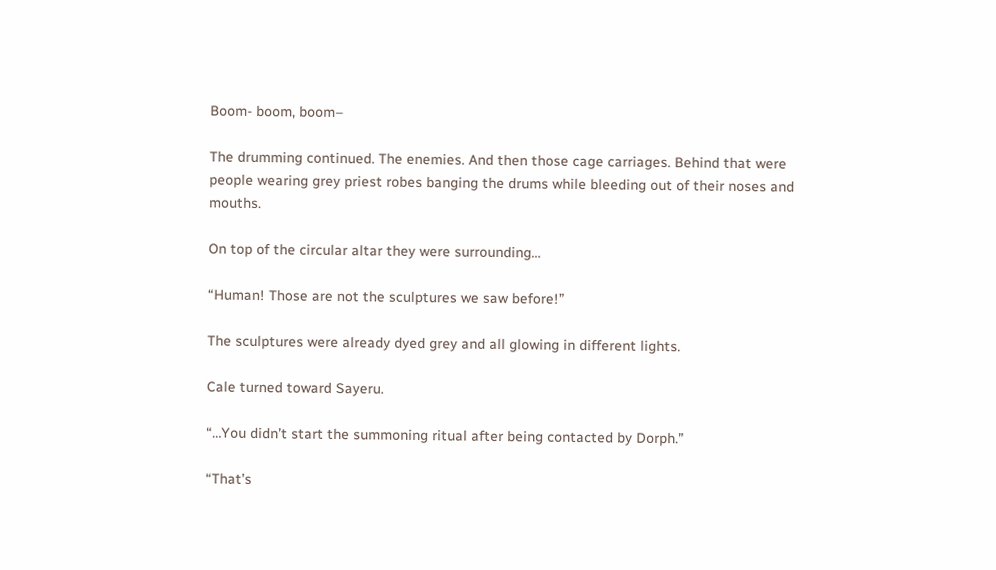Boom- boom, boom–

The drumming continued. The enemies. And then those cage carriages. Behind that were people wearing grey priest robes banging the drums while bleeding out of their noses and mouths.

On top of the circular altar they were surrounding…

“Human! Those are not the sculptures we saw before!”

The sculptures were already dyed grey and all glowing in different lights.

Cale turned toward Sayeru.

“…You didn’t start the summoning ritual after being contacted by Dorph.”

“That’s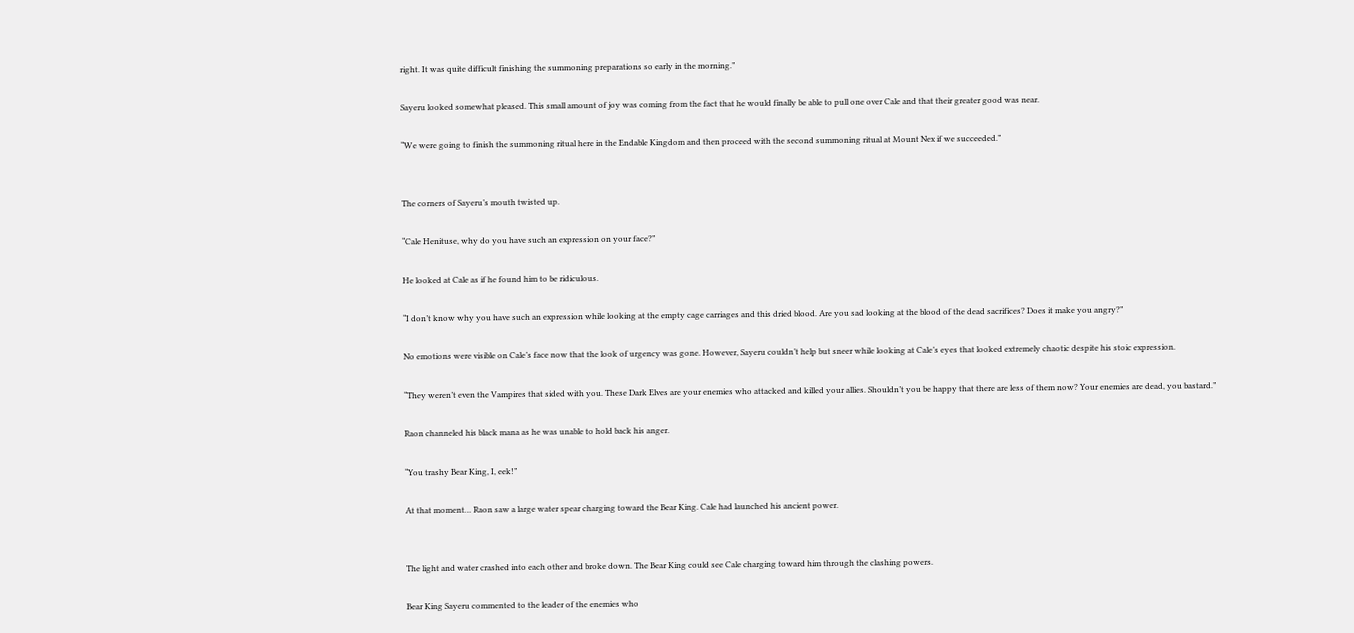right. It was quite difficult finishing the summoning preparations so early in the morning.”

Sayeru looked somewhat pleased. This small amount of joy was coming from the fact that he would finally be able to pull one over Cale and that their greater good was near.

“We were going to finish the summoning ritual here in the Endable Kingdom and then proceed with the second summoning ritual at Mount Nex if we succeeded.”


The corners of Sayeru’s mouth twisted up.

“Cale Henituse, why do you have such an expression on your face?”

He looked at Cale as if he found him to be ridiculous.

“I don’t know why you have such an expression while looking at the empty cage carriages and this dried blood. Are you sad looking at the blood of the dead sacrifices? Does it make you angry?”

No emotions were visible on Cale’s face now that the look of urgency was gone. However, Sayeru couldn’t help but sneer while looking at Cale’s eyes that looked extremely chaotic despite his stoic expression.

“They weren’t even the Vampires that sided with you. These Dark Elves are your enemies who attacked and killed your allies. Shouldn’t you be happy that there are less of them now? Your enemies are dead, you bastard.”

Raon channeled his black mana as he was unable to hold back his anger.

“You trashy Bear King, I, eek!”

At that moment… Raon saw a large water spear charging toward the Bear King. Cale had launched his ancient power.


The light and water crashed into each other and broke down. The Bear King could see Cale charging toward him through the clashing powers.

Bear King Sayeru commented to the leader of the enemies who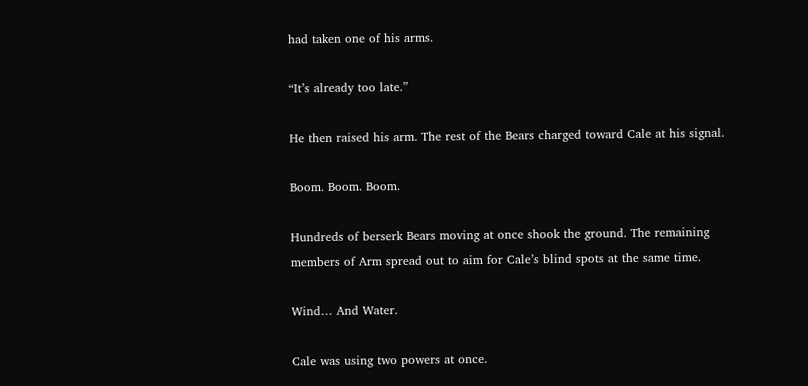had taken one of his arms.

“It’s already too late.”

He then raised his arm. The rest of the Bears charged toward Cale at his signal.

Boom. Boom. Boom.

Hundreds of berserk Bears moving at once shook the ground. The remaining members of Arm spread out to aim for Cale’s blind spots at the same time.

Wind… And Water.

Cale was using two powers at once.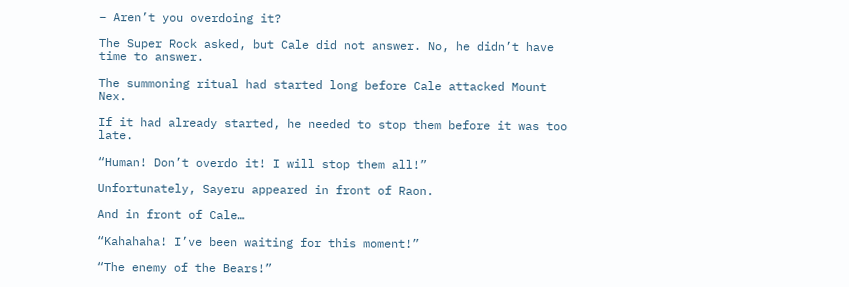– Aren’t you overdoing it?

The Super Rock asked, but Cale did not answer. No, he didn’t have time to answer.

The summoning ritual had started long before Cale attacked Mount Nex.

If it had already started, he needed to stop them before it was too late.

“Human! Don’t overdo it! I will stop them all!”

Unfortunately, Sayeru appeared in front of Raon.

And in front of Cale…

“Kahahaha! I’ve been waiting for this moment!”

“The enemy of the Bears!”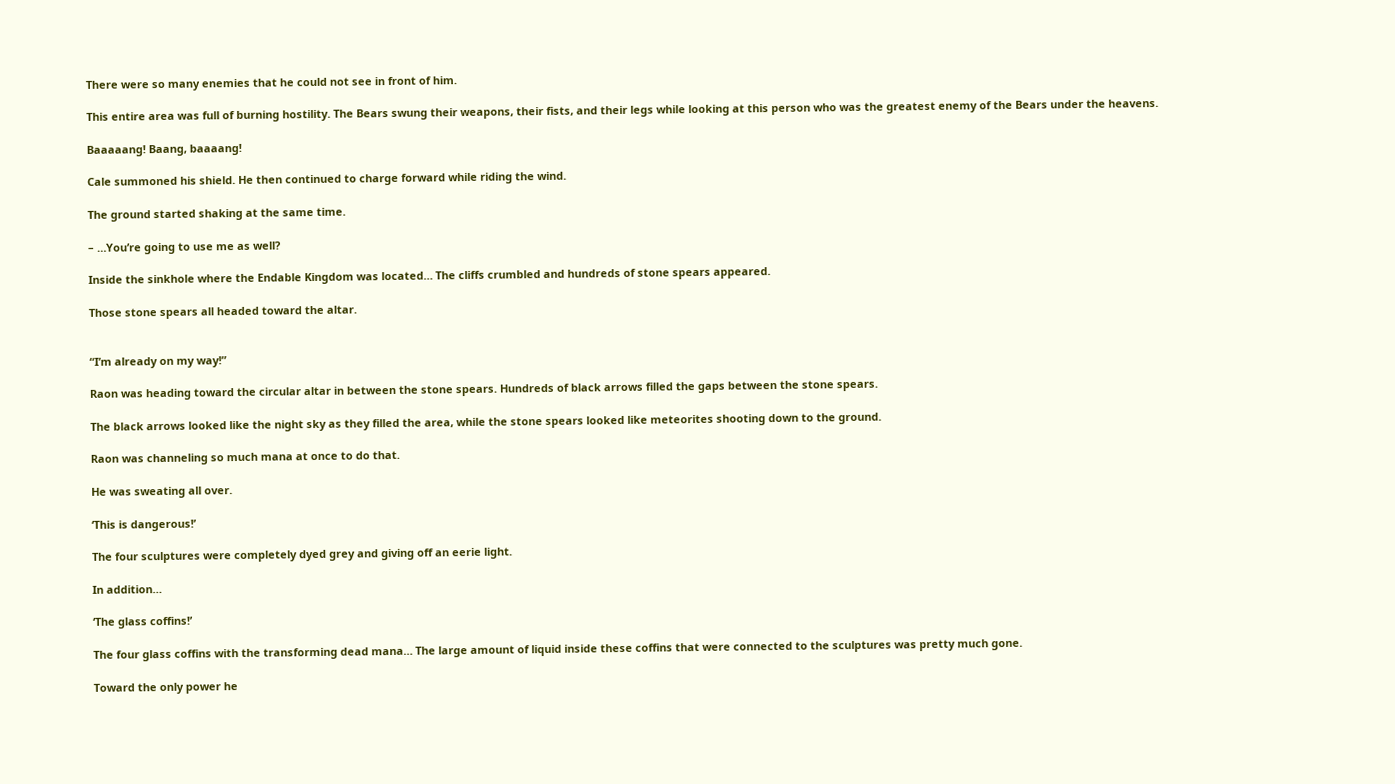There were so many enemies that he could not see in front of him.

This entire area was full of burning hostility. The Bears swung their weapons, their fists, and their legs while looking at this person who was the greatest enemy of the Bears under the heavens.

Baaaaang! Baang, baaaang!

Cale summoned his shield. He then continued to charge forward while riding the wind.

The ground started shaking at the same time.

– …You’re going to use me as well?

Inside the sinkhole where the Endable Kingdom was located… The cliffs crumbled and hundreds of stone spears appeared.

Those stone spears all headed toward the altar.


“I’m already on my way!”

Raon was heading toward the circular altar in between the stone spears. Hundreds of black arrows filled the gaps between the stone spears.

The black arrows looked like the night sky as they filled the area, while the stone spears looked like meteorites shooting down to the ground.

Raon was channeling so much mana at once to do that.

He was sweating all over.

‘This is dangerous!’

The four sculptures were completely dyed grey and giving off an eerie light.

In addition…

‘The glass coffins!’

The four glass coffins with the transforming dead mana… The large amount of liquid inside these coffins that were connected to the sculptures was pretty much gone.

Toward the only power he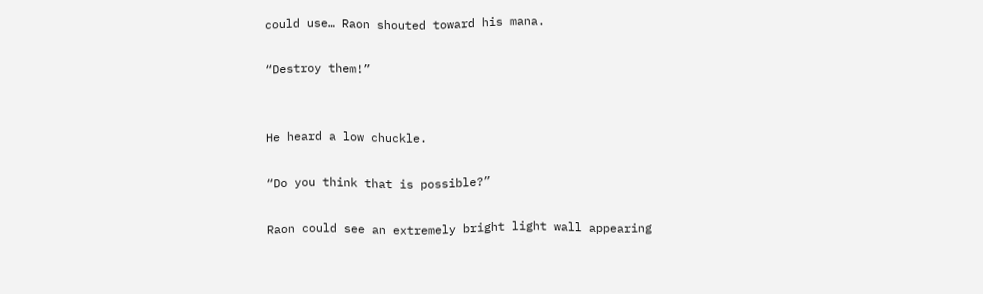could use… Raon shouted toward his mana.

“Destroy them!”


He heard a low chuckle.

“Do you think that is possible?”

Raon could see an extremely bright light wall appearing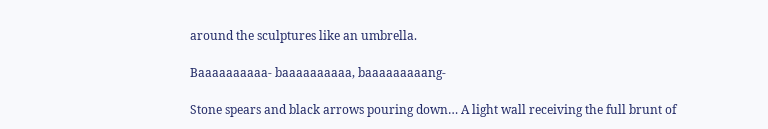around the sculptures like an umbrella.

Baaaaaaaaaa- baaaaaaaaaa, baaaaaaaaang-

Stone spears and black arrows pouring down… A light wall receiving the full brunt of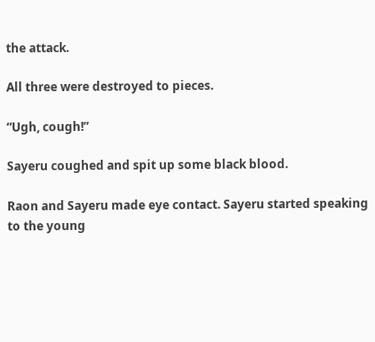the attack.

All three were destroyed to pieces.

“Ugh, cough!”

Sayeru coughed and spit up some black blood.

Raon and Sayeru made eye contact. Sayeru started speaking to the young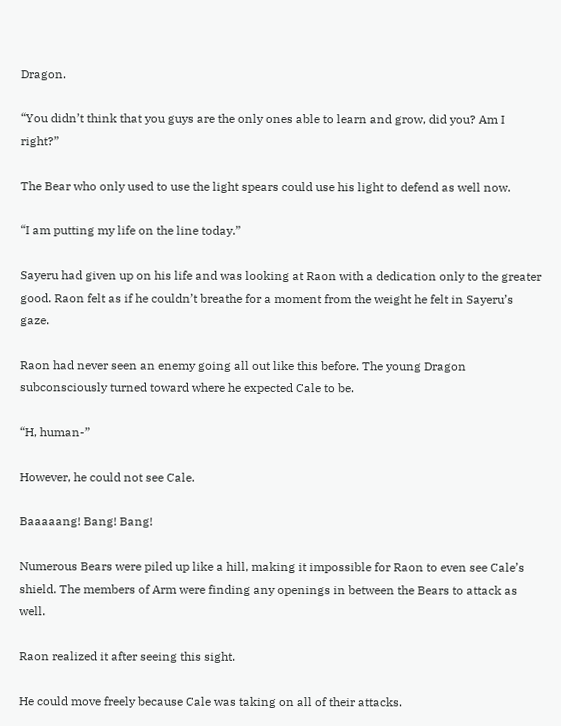Dragon.

“You didn’t think that you guys are the only ones able to learn and grow, did you? Am I right?”

The Bear who only used to use the light spears could use his light to defend as well now.

“I am putting my life on the line today.”

Sayeru had given up on his life and was looking at Raon with a dedication only to the greater good. Raon felt as if he couldn’t breathe for a moment from the weight he felt in Sayeru’s gaze.

Raon had never seen an enemy going all out like this before. The young Dragon subconsciously turned toward where he expected Cale to be.

“H, human-”

However, he could not see Cale.

Baaaaang! Bang! Bang!

Numerous Bears were piled up like a hill, making it impossible for Raon to even see Cale’s shield. The members of Arm were finding any openings in between the Bears to attack as well.

Raon realized it after seeing this sight.

He could move freely because Cale was taking on all of their attacks.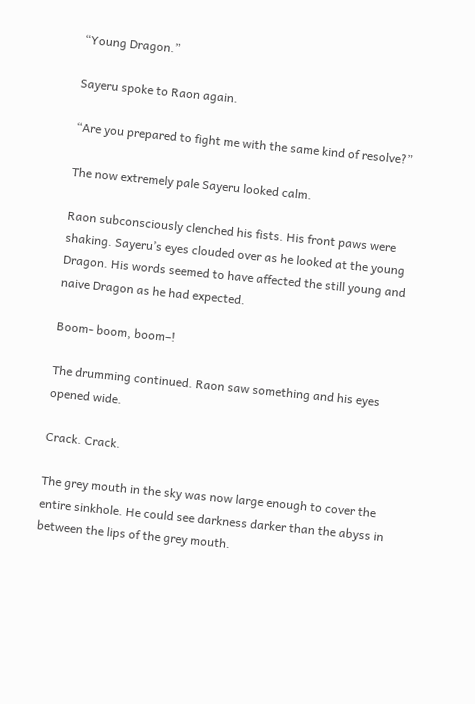“Young Dragon.”

Sayeru spoke to Raon again.

“Are you prepared to fight me with the same kind of resolve?”

The now extremely pale Sayeru looked calm.

Raon subconsciously clenched his fists. His front paws were shaking. Sayeru’s eyes clouded over as he looked at the young Dragon. His words seemed to have affected the still young and naive Dragon as he had expected.

Boom- boom, boom–!

The drumming continued. Raon saw something and his eyes opened wide.

Crack. Crack.

The grey mouth in the sky was now large enough to cover the entire sinkhole. He could see darkness darker than the abyss in between the lips of the grey mouth.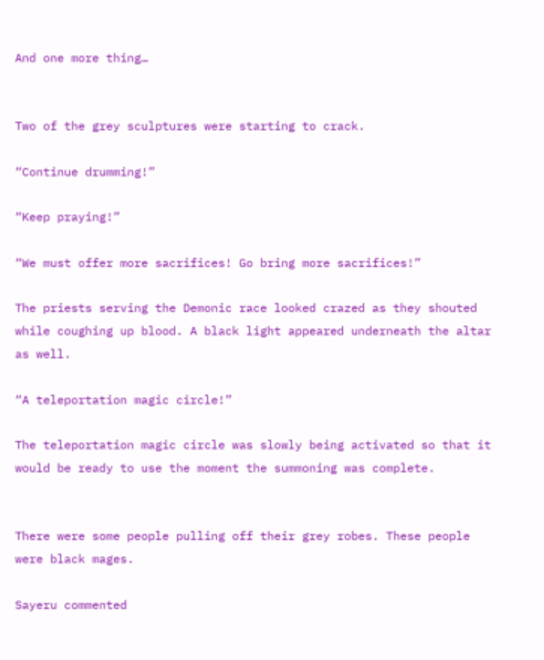And one more thing…


Two of the grey sculptures were starting to crack.

“Continue drumming!”

“Keep praying!”

“We must offer more sacrifices! Go bring more sacrifices!”

The priests serving the Demonic race looked crazed as they shouted while coughing up blood. A black light appeared underneath the altar as well.

“A teleportation magic circle!”

The teleportation magic circle was slowly being activated so that it would be ready to use the moment the summoning was complete.


There were some people pulling off their grey robes. These people were black mages.

Sayeru commented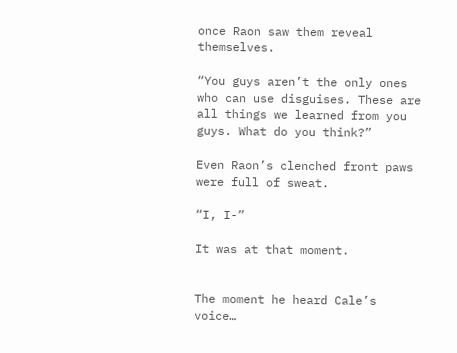once Raon saw them reveal themselves.

“You guys aren’t the only ones who can use disguises. These are all things we learned from you guys. What do you think?”

Even Raon’s clenched front paws were full of sweat.

“I, I-”

It was at that moment.


The moment he heard Cale’s voice…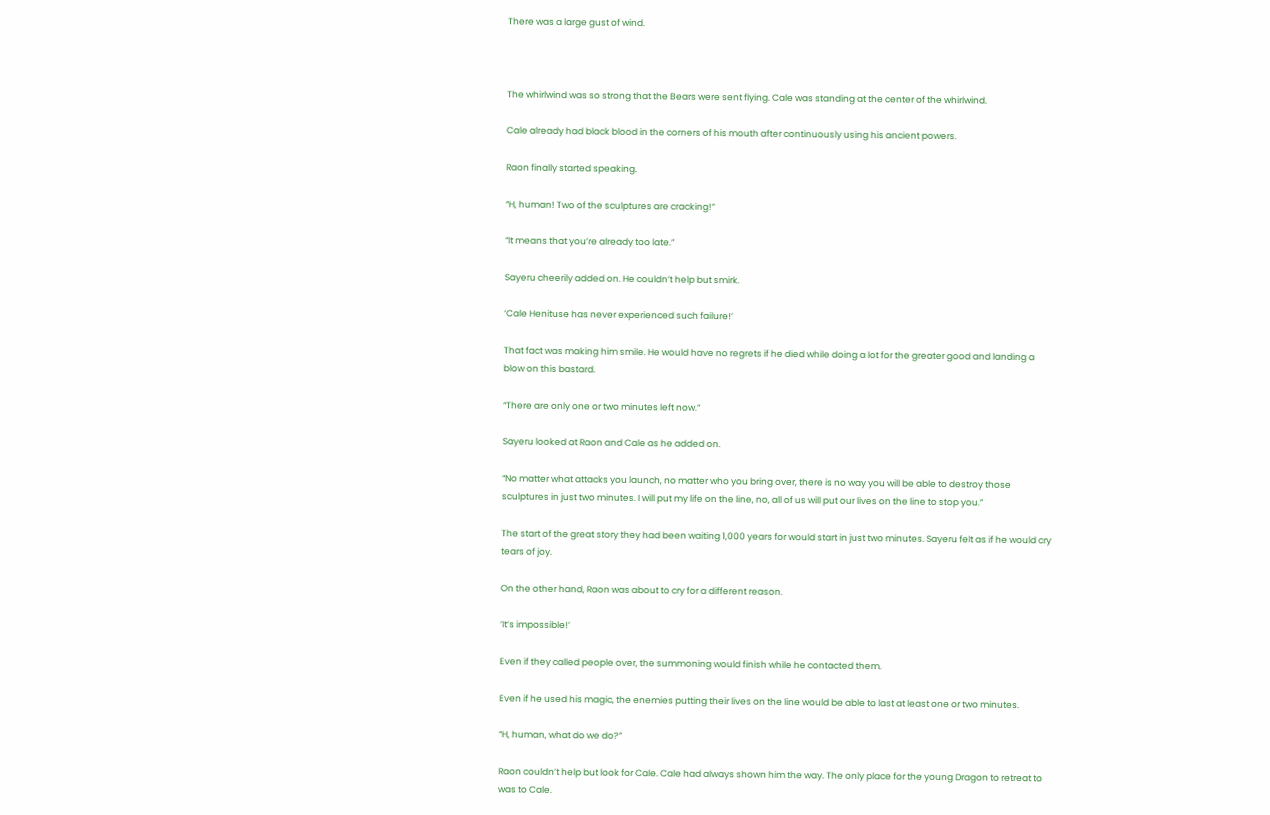There was a large gust of wind.



The whirlwind was so strong that the Bears were sent flying. Cale was standing at the center of the whirlwind.

Cale already had black blood in the corners of his mouth after continuously using his ancient powers.

Raon finally started speaking.

“H, human! Two of the sculptures are cracking!”

“It means that you’re already too late.”

Sayeru cheerily added on. He couldn’t help but smirk.

‘Cale Henituse has never experienced such failure!’

That fact was making him smile. He would have no regrets if he died while doing a lot for the greater good and landing a blow on this bastard.

“There are only one or two minutes left now.”

Sayeru looked at Raon and Cale as he added on.

“No matter what attacks you launch, no matter who you bring over, there is no way you will be able to destroy those sculptures in just two minutes. I will put my life on the line, no, all of us will put our lives on the line to stop you.”

The start of the great story they had been waiting 1,000 years for would start in just two minutes. Sayeru felt as if he would cry tears of joy.

On the other hand, Raon was about to cry for a different reason.

‘It’s impossible!’

Even if they called people over, the summoning would finish while he contacted them.

Even if he used his magic, the enemies putting their lives on the line would be able to last at least one or two minutes.

“H, human, what do we do?”

Raon couldn’t help but look for Cale. Cale had always shown him the way. The only place for the young Dragon to retreat to was to Cale.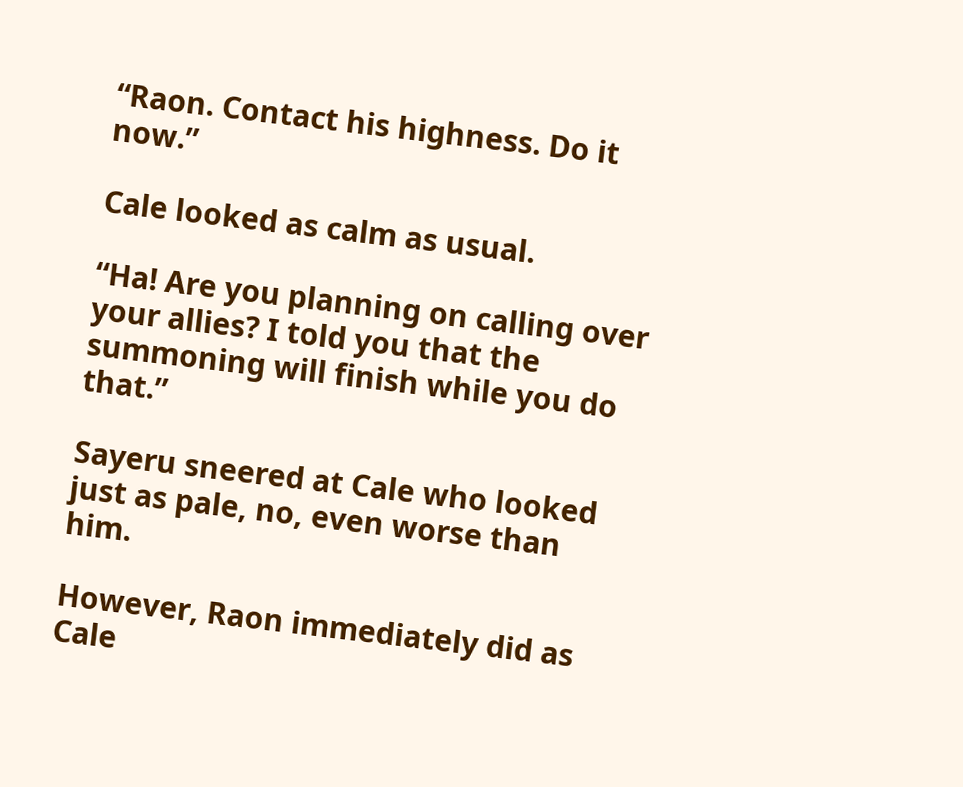“Raon. Contact his highness. Do it now.”

Cale looked as calm as usual.

“Ha! Are you planning on calling over your allies? I told you that the summoning will finish while you do that.”

Sayeru sneered at Cale who looked just as pale, no, even worse than him.

However, Raon immediately did as Cale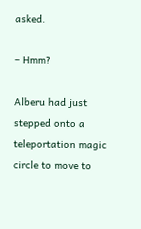asked.

– Hmm?

Alberu had just stepped onto a teleportation magic circle to move to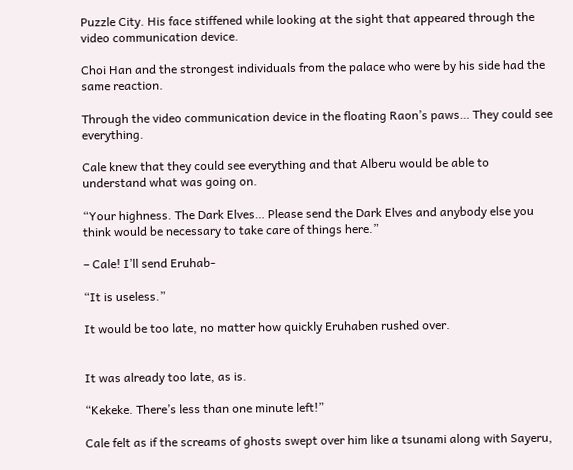Puzzle City. His face stiffened while looking at the sight that appeared through the video communication device.

Choi Han and the strongest individuals from the palace who were by his side had the same reaction.

Through the video communication device in the floating Raon’s paws… They could see everything.

Cale knew that they could see everything and that Alberu would be able to understand what was going on.

“Your highness. The Dark Elves… Please send the Dark Elves and anybody else you think would be necessary to take care of things here.”

– Cale! I’ll send Eruhab-

“It is useless.”

It would be too late, no matter how quickly Eruhaben rushed over.


It was already too late, as is.

“Kekeke. There’s less than one minute left!”

Cale felt as if the screams of ghosts swept over him like a tsunami along with Sayeru,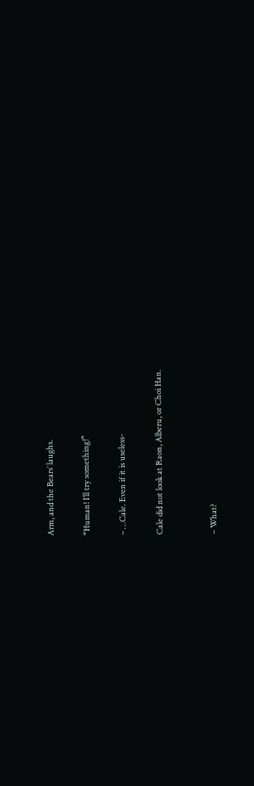Arm, and the Bears’ laughs.

“Human! I’ll try something!”

– …Cale. Even if it is useless-

Cale did not look at Raon, Alberu, or Choi Han.


– What?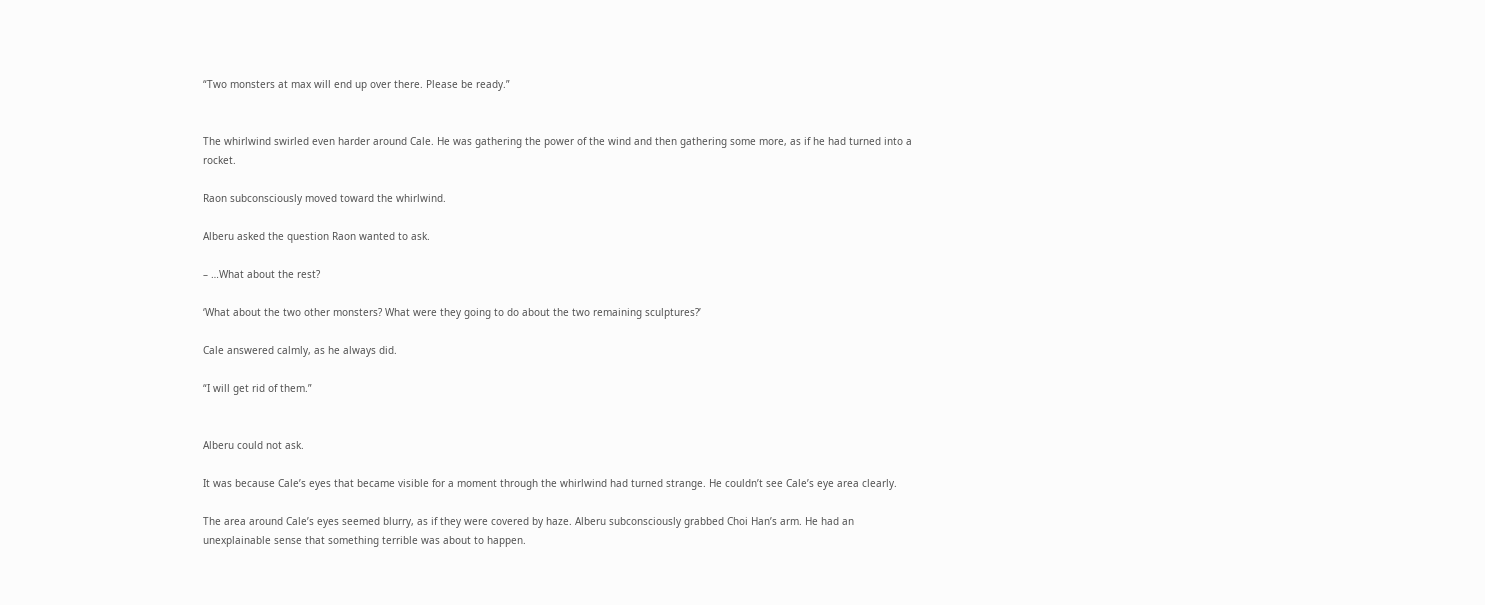“Two monsters at max will end up over there. Please be ready.”


The whirlwind swirled even harder around Cale. He was gathering the power of the wind and then gathering some more, as if he had turned into a rocket.

Raon subconsciously moved toward the whirlwind.

Alberu asked the question Raon wanted to ask.

– …What about the rest?

‘What about the two other monsters? What were they going to do about the two remaining sculptures?’

Cale answered calmly, as he always did.

“I will get rid of them.”


Alberu could not ask.

It was because Cale’s eyes that became visible for a moment through the whirlwind had turned strange. He couldn’t see Cale’s eye area clearly.

The area around Cale’s eyes seemed blurry, as if they were covered by haze. Alberu subconsciously grabbed Choi Han’s arm. He had an unexplainable sense that something terrible was about to happen.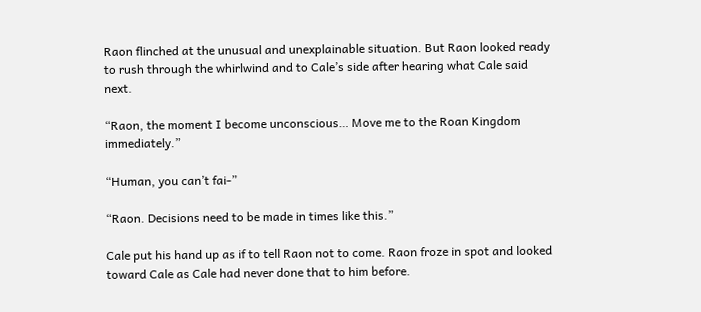Raon flinched at the unusual and unexplainable situation. But Raon looked ready to rush through the whirlwind and to Cale’s side after hearing what Cale said next.

“Raon, the moment I become unconscious… Move me to the Roan Kingdom immediately.”

“Human, you can’t fai-”

“Raon. Decisions need to be made in times like this.”

Cale put his hand up as if to tell Raon not to come. Raon froze in spot and looked toward Cale as Cale had never done that to him before.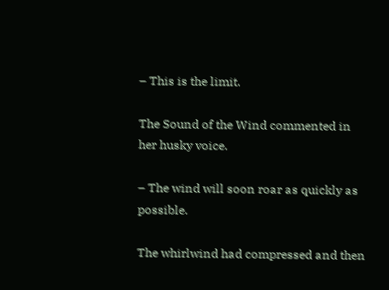– This is the limit.

The Sound of the Wind commented in her husky voice.

– The wind will soon roar as quickly as possible.

The whirlwind had compressed and then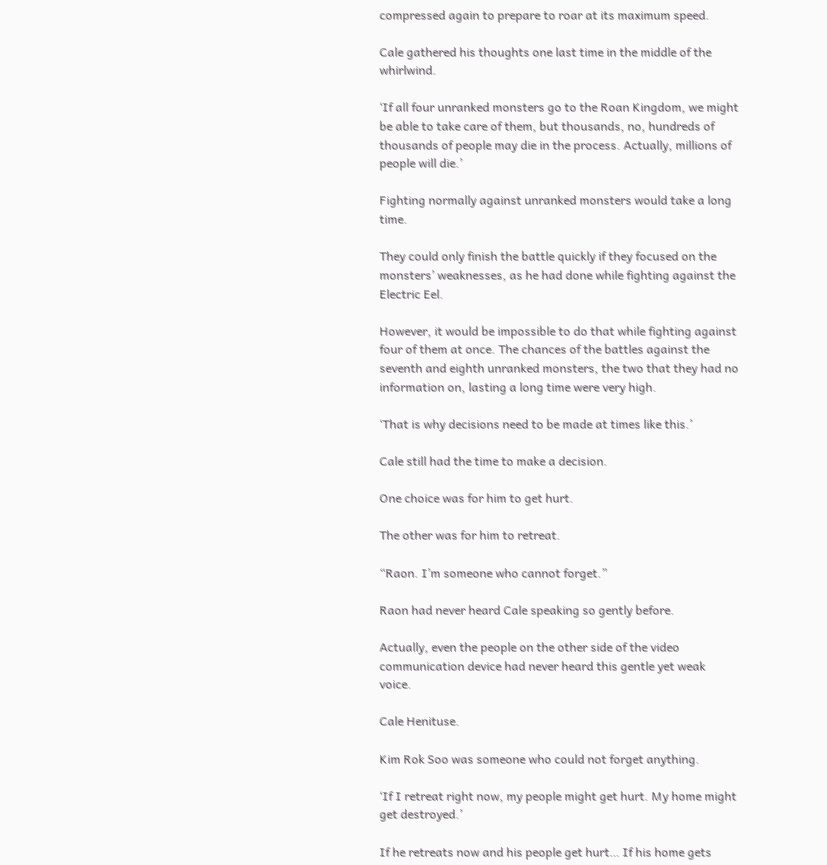compressed again to prepare to roar at its maximum speed.

Cale gathered his thoughts one last time in the middle of the whirlwind.

‘If all four unranked monsters go to the Roan Kingdom, we might be able to take care of them, but thousands, no, hundreds of thousands of people may die in the process. Actually, millions of people will die.’

Fighting normally against unranked monsters would take a long time.

They could only finish the battle quickly if they focused on the monsters’ weaknesses, as he had done while fighting against the Electric Eel.

However, it would be impossible to do that while fighting against four of them at once. The chances of the battles against the seventh and eighth unranked monsters, the two that they had no information on, lasting a long time were very high.

‘That is why decisions need to be made at times like this.’

Cale still had the time to make a decision.

One choice was for him to get hurt.

The other was for him to retreat.

“Raon. I’m someone who cannot forget.”

Raon had never heard Cale speaking so gently before.

Actually, even the people on the other side of the video communication device had never heard this gentle yet weak voice.

Cale Henituse.

Kim Rok Soo was someone who could not forget anything.

‘If I retreat right now, my people might get hurt. My home might get destroyed.’

If he retreats now and his people get hurt… If his home gets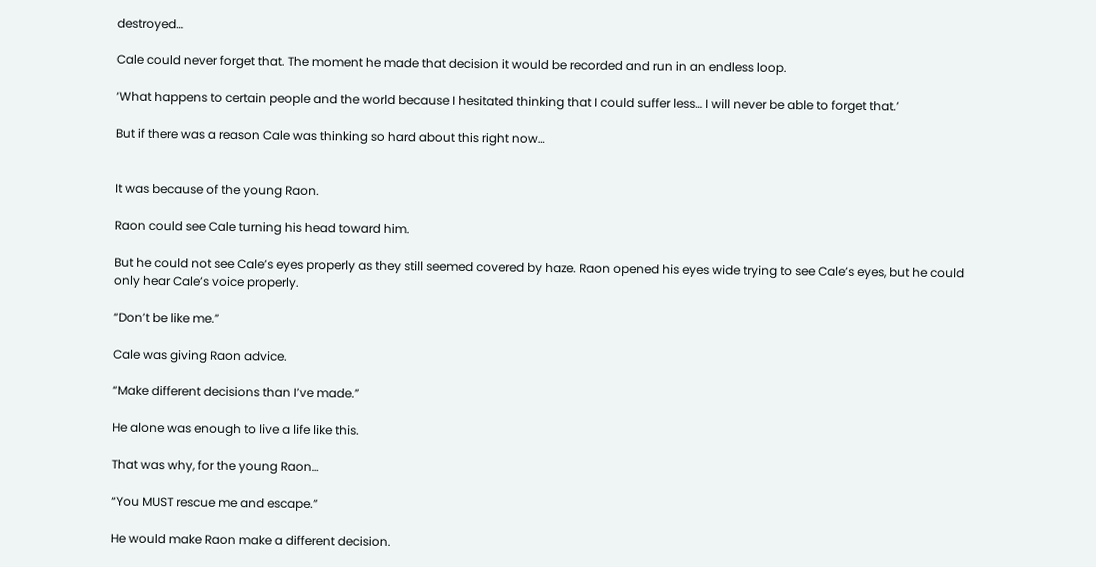destroyed…

Cale could never forget that. The moment he made that decision it would be recorded and run in an endless loop.

‘What happens to certain people and the world because I hesitated thinking that I could suffer less… I will never be able to forget that.’

But if there was a reason Cale was thinking so hard about this right now…


It was because of the young Raon.

Raon could see Cale turning his head toward him.

But he could not see Cale’s eyes properly as they still seemed covered by haze. Raon opened his eyes wide trying to see Cale’s eyes, but he could only hear Cale’s voice properly.

“Don’t be like me.”

Cale was giving Raon advice.

“Make different decisions than I’ve made.”

He alone was enough to live a life like this.

That was why, for the young Raon…

“You MUST rescue me and escape.”

He would make Raon make a different decision.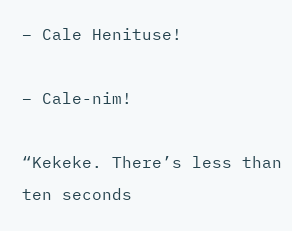– Cale Henituse!

– Cale-nim!

“Kekeke. There’s less than ten seconds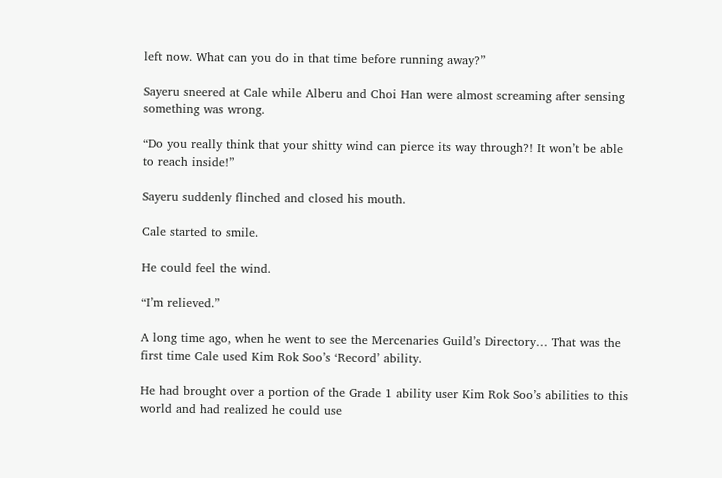left now. What can you do in that time before running away?”

Sayeru sneered at Cale while Alberu and Choi Han were almost screaming after sensing something was wrong.

“Do you really think that your shitty wind can pierce its way through?! It won’t be able to reach inside!”

Sayeru suddenly flinched and closed his mouth.

Cale started to smile.

He could feel the wind.

“I’m relieved.”

A long time ago, when he went to see the Mercenaries Guild’s Directory… That was the first time Cale used Kim Rok Soo’s ‘Record’ ability.

He had brought over a portion of the Grade 1 ability user Kim Rok Soo’s abilities to this world and had realized he could use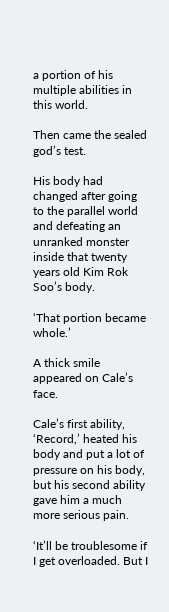a portion of his multiple abilities in this world.

Then came the sealed god’s test.

His body had changed after going to the parallel world and defeating an unranked monster inside that twenty years old Kim Rok Soo’s body.

‘That portion became whole.’

A thick smile appeared on Cale’s face.

Cale’s first ability, ‘Record,’ heated his body and put a lot of pressure on his body, but his second ability gave him a much more serious pain.

‘It’ll be troublesome if I get overloaded. But I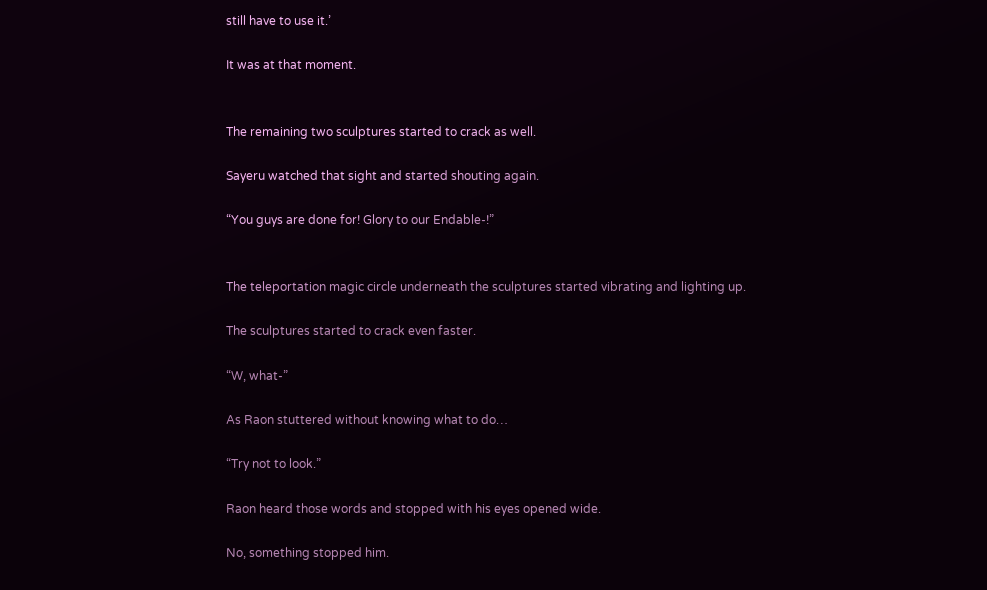still have to use it.’

It was at that moment.


The remaining two sculptures started to crack as well.

Sayeru watched that sight and started shouting again.

“You guys are done for! Glory to our Endable-!”


The teleportation magic circle underneath the sculptures started vibrating and lighting up.

The sculptures started to crack even faster.

“W, what-”

As Raon stuttered without knowing what to do…

“Try not to look.”

Raon heard those words and stopped with his eyes opened wide.

No, something stopped him.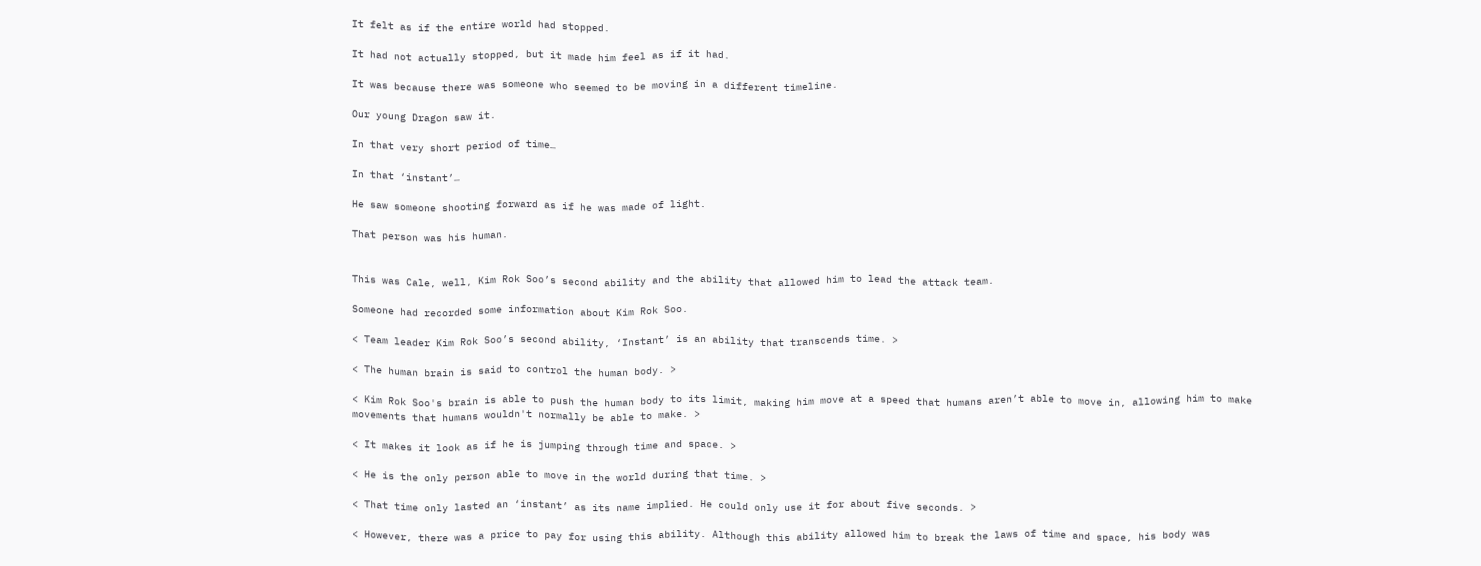It felt as if the entire world had stopped.

It had not actually stopped, but it made him feel as if it had.

It was because there was someone who seemed to be moving in a different timeline.

Our young Dragon saw it.

In that very short period of time…

In that ‘instant’…

He saw someone shooting forward as if he was made of light.

That person was his human.


This was Cale, well, Kim Rok Soo’s second ability and the ability that allowed him to lead the attack team.

Someone had recorded some information about Kim Rok Soo.

< Team leader Kim Rok Soo’s second ability, ‘Instant’ is an ability that transcends time. >

< The human brain is said to control the human body. >

< Kim Rok Soo's brain is able to push the human body to its limit, making him move at a speed that humans aren’t able to move in, allowing him to make movements that humans wouldn't normally be able to make. >

< It makes it look as if he is jumping through time and space. >

< He is the only person able to move in the world during that time. >

< That time only lasted an ‘instant’ as its name implied. He could only use it for about five seconds. >

< However, there was a price to pay for using this ability. Although this ability allowed him to break the laws of time and space, his body was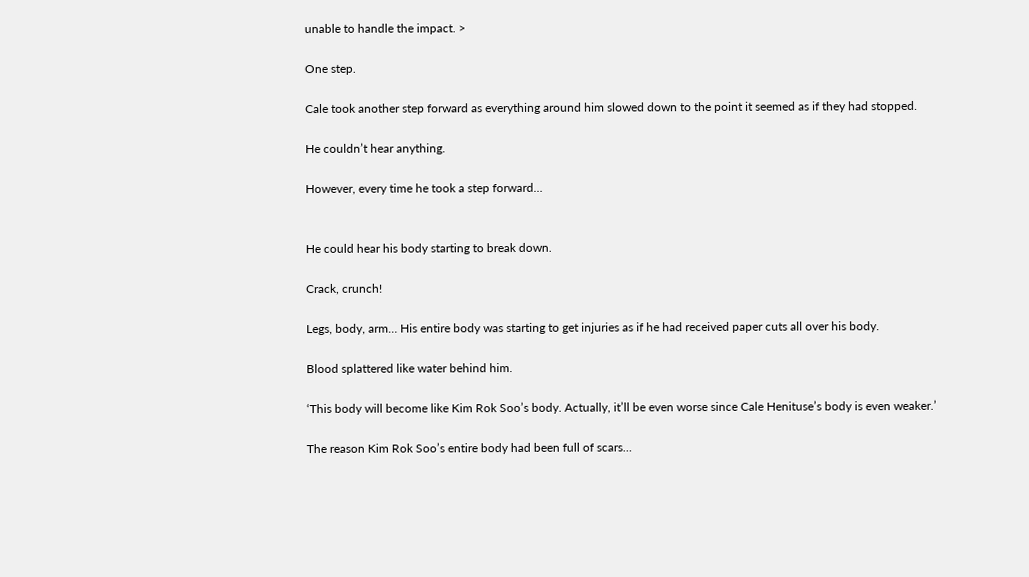unable to handle the impact. >

One step.

Cale took another step forward as everything around him slowed down to the point it seemed as if they had stopped.

He couldn’t hear anything.

However, every time he took a step forward…


He could hear his body starting to break down.

Crack, crunch!

Legs, body, arm… His entire body was starting to get injuries as if he had received paper cuts all over his body.

Blood splattered like water behind him.

‘This body will become like Kim Rok Soo’s body. Actually, it’ll be even worse since Cale Henituse’s body is even weaker.’

The reason Kim Rok Soo’s entire body had been full of scars…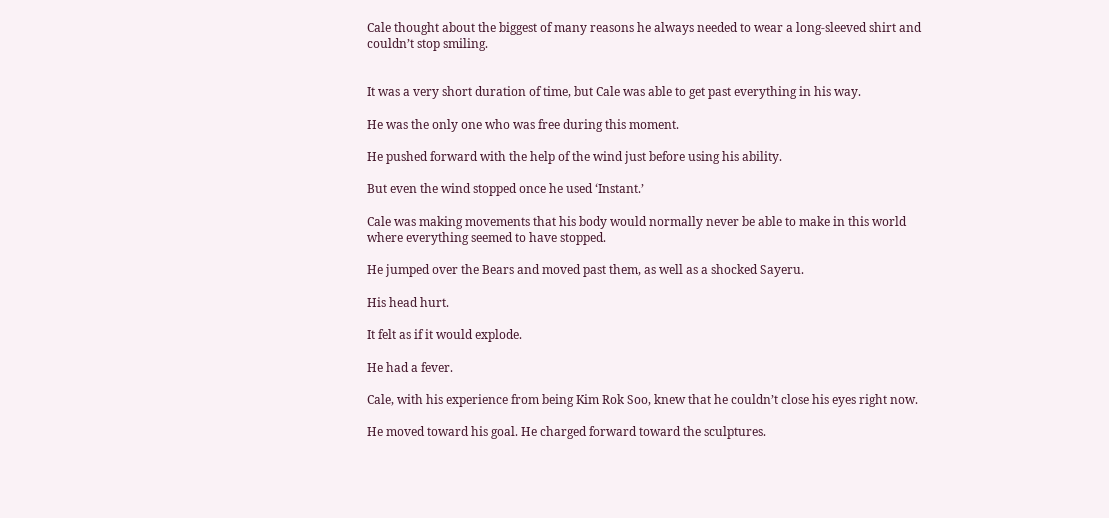Cale thought about the biggest of many reasons he always needed to wear a long-sleeved shirt and couldn’t stop smiling.


It was a very short duration of time, but Cale was able to get past everything in his way.

He was the only one who was free during this moment.

He pushed forward with the help of the wind just before using his ability.

But even the wind stopped once he used ‘Instant.’

Cale was making movements that his body would normally never be able to make in this world where everything seemed to have stopped.

He jumped over the Bears and moved past them, as well as a shocked Sayeru.

His head hurt.

It felt as if it would explode.

He had a fever.

Cale, with his experience from being Kim Rok Soo, knew that he couldn’t close his eyes right now.

He moved toward his goal. He charged forward toward the sculptures.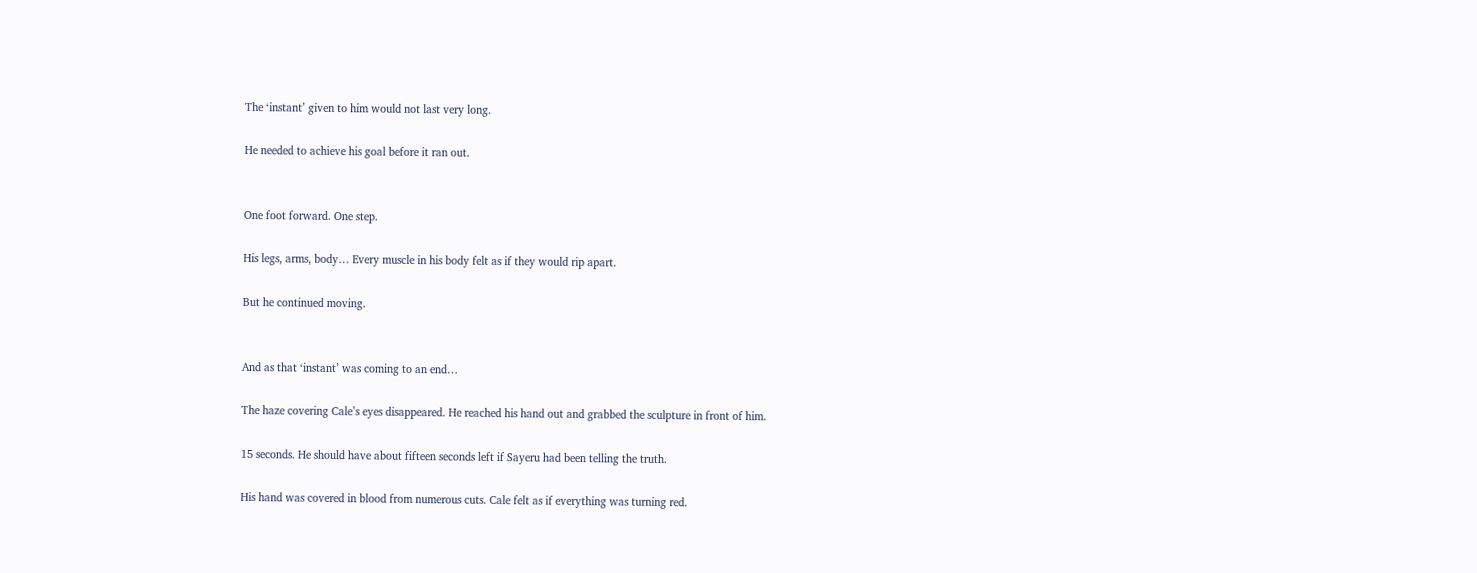The ‘instant’ given to him would not last very long.

He needed to achieve his goal before it ran out.


One foot forward. One step.

His legs, arms, body… Every muscle in his body felt as if they would rip apart.

But he continued moving.


And as that ‘instant’ was coming to an end…

The haze covering Cale’s eyes disappeared. He reached his hand out and grabbed the sculpture in front of him.

15 seconds. He should have about fifteen seconds left if Sayeru had been telling the truth.

His hand was covered in blood from numerous cuts. Cale felt as if everything was turning red.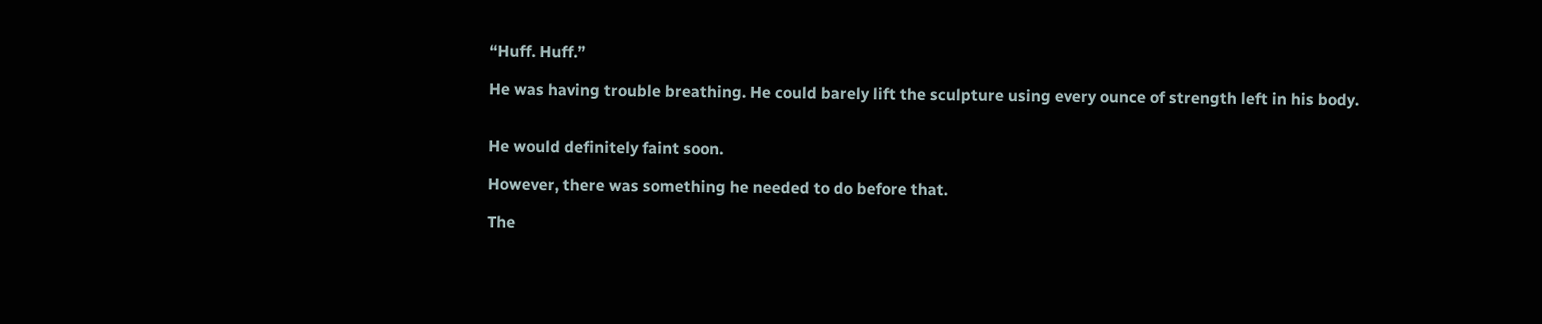“Huff. Huff.”

He was having trouble breathing. He could barely lift the sculpture using every ounce of strength left in his body.


He would definitely faint soon.

However, there was something he needed to do before that.

The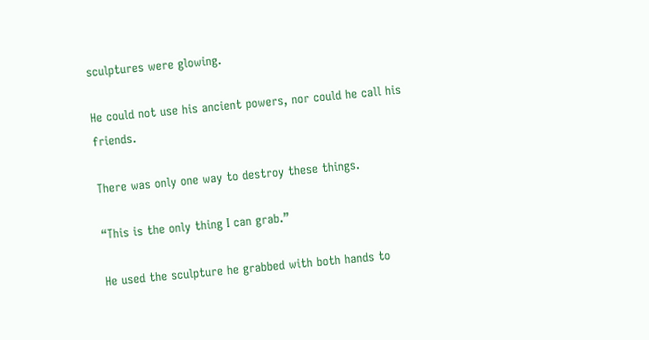sculptures were glowing.

He could not use his ancient powers, nor could he call his friends.

There was only one way to destroy these things.

“This is the only thing I can grab.”

He used the sculpture he grabbed with both hands to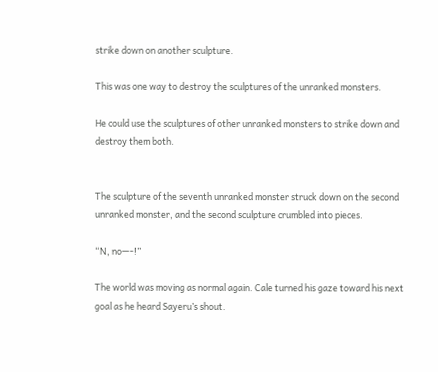strike down on another sculpture.

This was one way to destroy the sculptures of the unranked monsters.

He could use the sculptures of other unranked monsters to strike down and destroy them both.


The sculpture of the seventh unranked monster struck down on the second unranked monster, and the second sculpture crumbled into pieces.

“N, no—-!”

The world was moving as normal again. Cale turned his gaze toward his next goal as he heard Sayeru’s shout.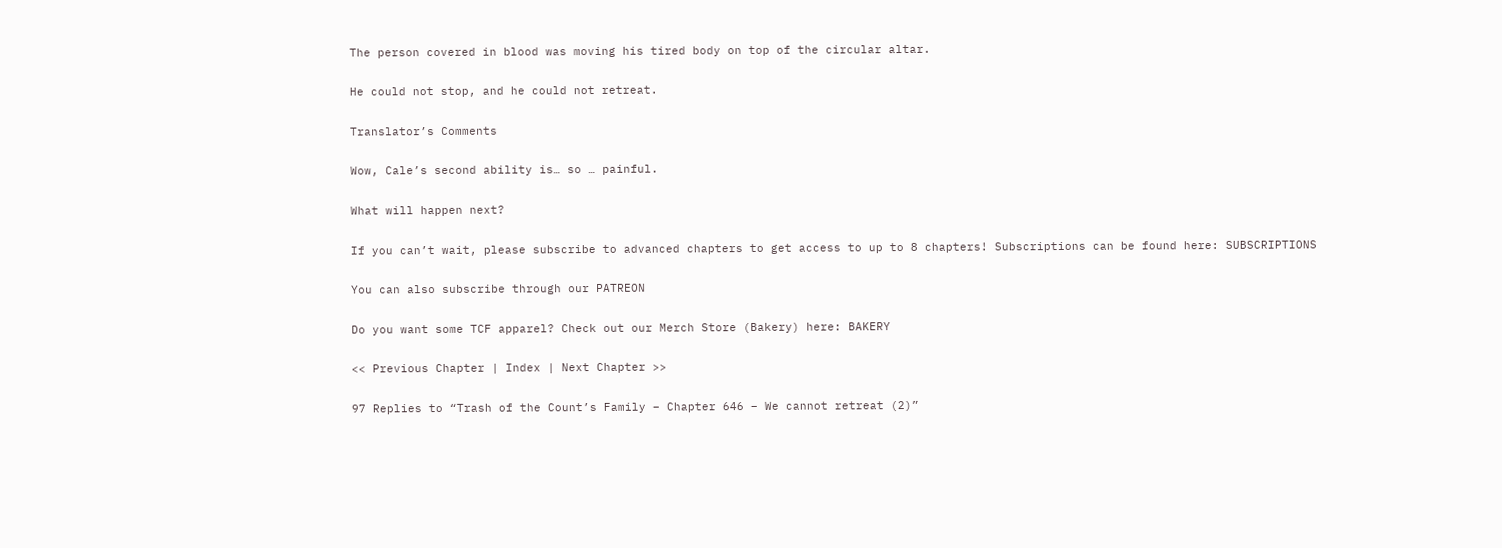The person covered in blood was moving his tired body on top of the circular altar.

He could not stop, and he could not retreat.

Translator’s Comments

Wow, Cale’s second ability is… so … painful.

What will happen next?

If you can’t wait, please subscribe to advanced chapters to get access to up to 8 chapters! Subscriptions can be found here: SUBSCRIPTIONS

You can also subscribe through our PATREON

Do you want some TCF apparel? Check out our Merch Store (Bakery) here: BAKERY

<< Previous Chapter | Index | Next Chapter >>

97 Replies to “Trash of the Count’s Family – Chapter 646 – We cannot retreat (2)”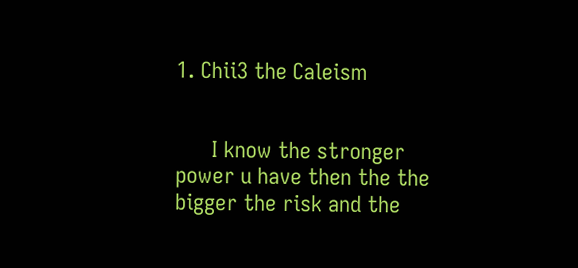1. Chii3 the Caleism


      I know the stronger power u have then the the bigger the risk and the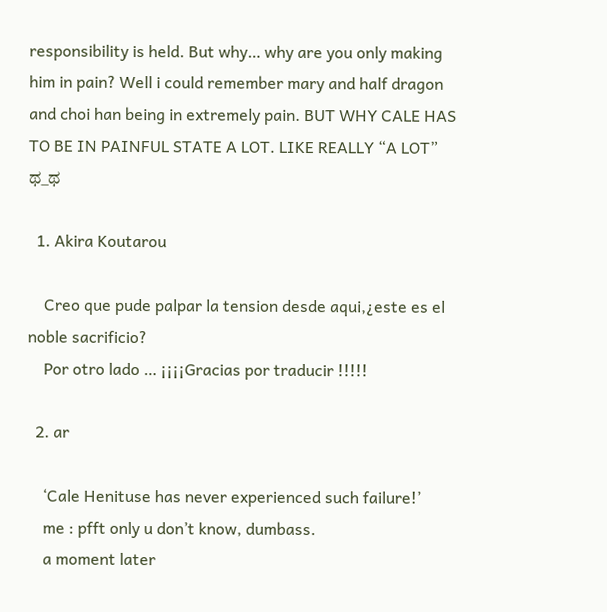responsibility is held. But why… why are you only making him in pain? Well i could remember mary and half dragon and choi han being in extremely pain. BUT WHY CALE HAS TO BE IN PAINFUL STATE A LOT. LIKE REALLY “A LOT” ಥ_ಥ

  1. Akira Koutarou

    Creo que pude palpar la tension desde aqui,¿este es el noble sacrificio?
    Por otro lado … ¡¡¡¡Gracias por traducir !!!!!

  2. ar

    ‘Cale Henituse has never experienced such failure!’
    me : pfft only u don’t know, dumbass.
    a moment later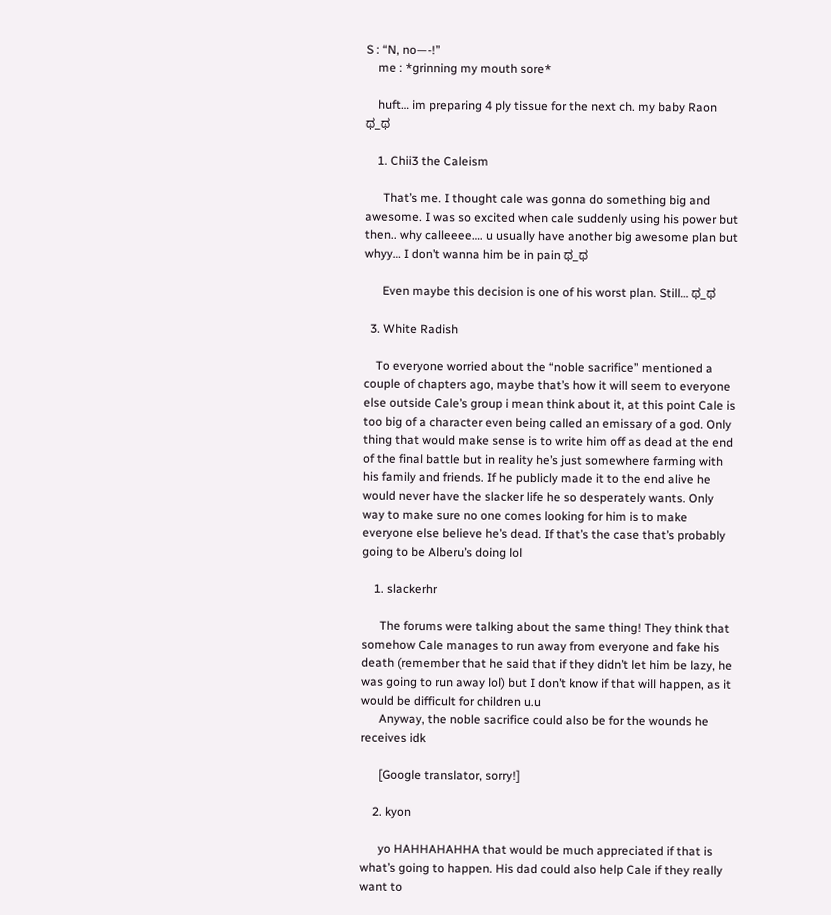S : “N, no—-!”
    me : *grinning my mouth sore*

    huft… im preparing 4 ply tissue for the next ch. my baby Raon ಥ_ಥ

    1. Chii3 the Caleism

      That’s me. I thought cale was gonna do something big and awesome. I was so excited when cale suddenly using his power but then.. why calleeee…. u usually have another big awesome plan but whyy… I don’t wanna him be in pain ಥ_ಥ

      Even maybe this decision is one of his worst plan. Still… ಥ_ಥ

  3. White Radish

    To everyone worried about the “noble sacrifice” mentioned a couple of chapters ago, maybe that’s how it will seem to everyone else outside Cale’s group i mean think about it, at this point Cale is too big of a character even being called an emissary of a god. Only thing that would make sense is to write him off as dead at the end of the final battle but in reality he’s just somewhere farming with his family and friends. If he publicly made it to the end alive he would never have the slacker life he so desperately wants. Only way to make sure no one comes looking for him is to make everyone else believe he’s dead. If that’s the case that’s probably going to be Alberu’s doing lol

    1. slackerhr

      The forums were talking about the same thing! They think that somehow Cale manages to run away from everyone and fake his death (remember that he said that if they didn’t let him be lazy, he was going to run away lol) but I don’t know if that will happen, as it would be difficult for children u.u
      Anyway, the noble sacrifice could also be for the wounds he receives idk

      [Google translator, sorry!]

    2. kyon

      yo HAHHAHAHHA that would be much appreciated if that is what’s going to happen. His dad could also help Cale if they really want to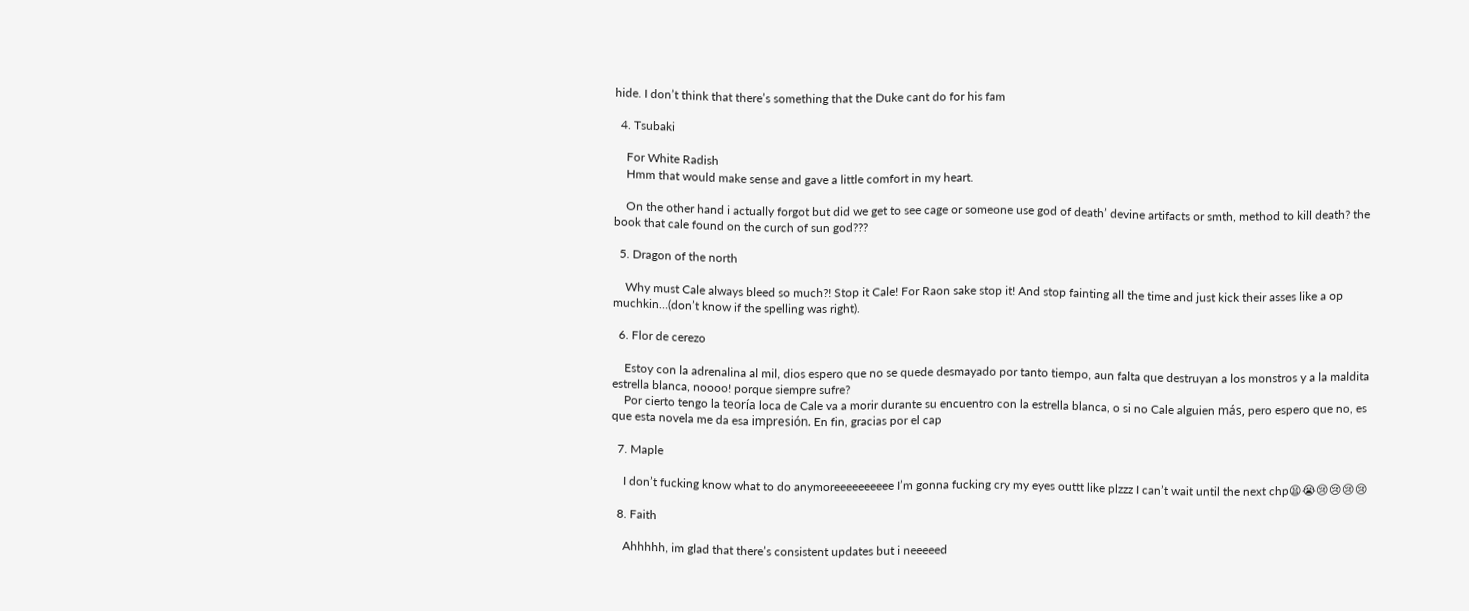hide. I don’t think that there’s something that the Duke cant do for his fam

  4. Tsubaki

    For White Radish
    Hmm that would make sense and gave a little comfort in my heart.

    On the other hand i actually forgot but did we get to see cage or someone use god of death’ devine artifacts or smth, method to kill death? the book that cale found on the curch of sun god???

  5. Dragon of the north

    Why must Cale always bleed so much?! Stop it Cale! For Raon sake stop it! And stop fainting all the time and just kick their asses like a op muchkin…(don’t know if the spelling was right).

  6. Flor de cerezo

    Estoy con la adrenalina al mil, dios espero que no se quede desmayado por tanto tiempo, aun falta que destruyan a los monstros y a la maldita estrella blanca, noooo! porque siempre sufre?
    Por cierto tengo la teoría loca de Cale va a morir durante su encuentro con la estrella blanca, o si no Cale alguien más, pero espero que no, es que esta novela me da esa impresión. En fin, gracias por el cap

  7. Maple

    I don’t fucking know what to do anymoreeeeeeeeee I’m gonna fucking cry my eyes outtt like plzzz I can’t wait until the next chp😫😭😢😢😢😢

  8. Faith

    Ahhhhh, im glad that there’s consistent updates but i neeeeed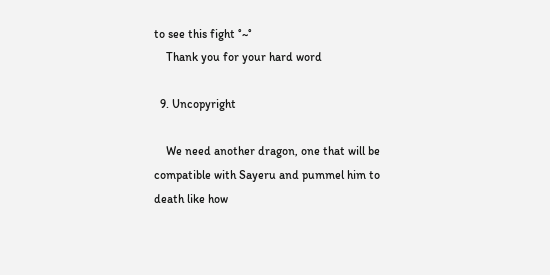to see this fight °~°
    Thank you for your hard word

  9. Uncopyright

    We need another dragon, one that will be compatible with Sayeru and pummel him to death like how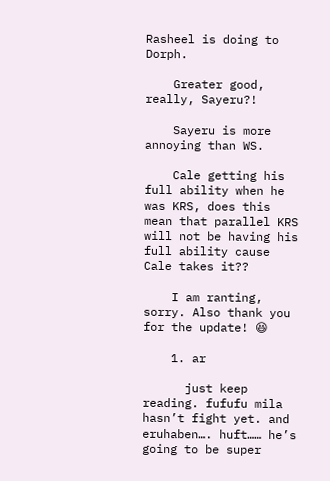Rasheel is doing to Dorph.

    Greater good, really, Sayeru?!

    Sayeru is more annoying than WS.

    Cale getting his full ability when he was KRS, does this mean that parallel KRS will not be having his full ability cause Cale takes it??

    I am ranting, sorry. Also thank you for the update! 😆

    1. ar

      just keep reading. fufufu mila hasn’t fight yet. and eruhaben…. huft…… he’s going to be super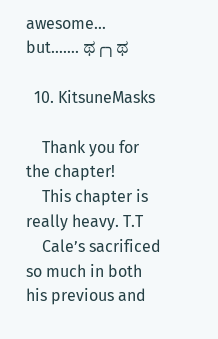awesome… but……. ಥ╭╮ಥ

  10. KitsuneMasks

    Thank you for the chapter!
    This chapter is really heavy. T.T
    Cale’s sacrificed so much in both his previous and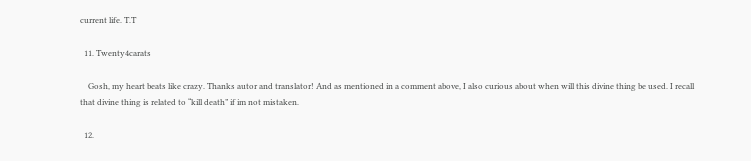current life. T.T

  11. Twenty4carats

    Gosh, my heart beats like crazy. Thanks autor and translator! And as mentioned in a comment above, I also curious about when will this divine thing be used. I recall that divine thing is related to “kill death” if im not mistaken.

  12.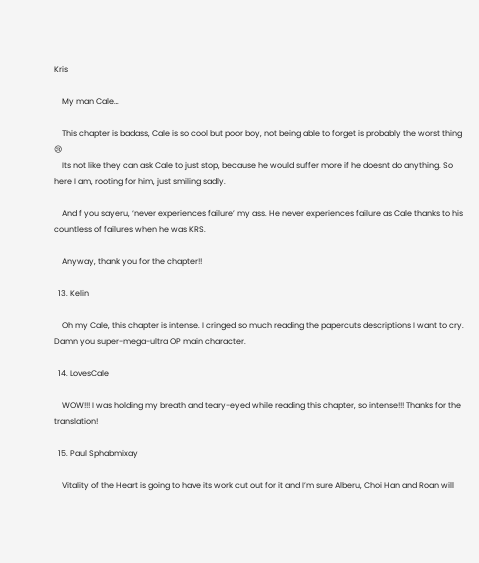Kris

    My man Cale…

    This chapter is badass, Cale is so cool but poor boy, not being able to forget is probably the worst thing 😢
    Its not like they can ask Cale to just stop, because he would suffer more if he doesnt do anything. So here I am, rooting for him, just smiling sadly.

    And f you sayeru, ‘never experiences failure’ my ass. He never experiences failure as Cale thanks to his countless of failures when he was KRS.

    Anyway, thank you for the chapter!!

  13. Kelin

    Oh my Cale, this chapter is intense. I cringed so much reading the papercuts descriptions I want to cry. Damn you super-mega-ultra OP main character.

  14. LovesCale

    WOW!!! I was holding my breath and teary-eyed while reading this chapter, so intense!!! Thanks for the translation!

  15. Paul Sphabmixay

    Vitality of the Heart is going to have its work cut out for it and I’m sure Alberu, Choi Han and Roan will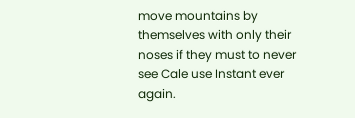move mountains by themselves with only their noses if they must to never see Cale use Instant ever again.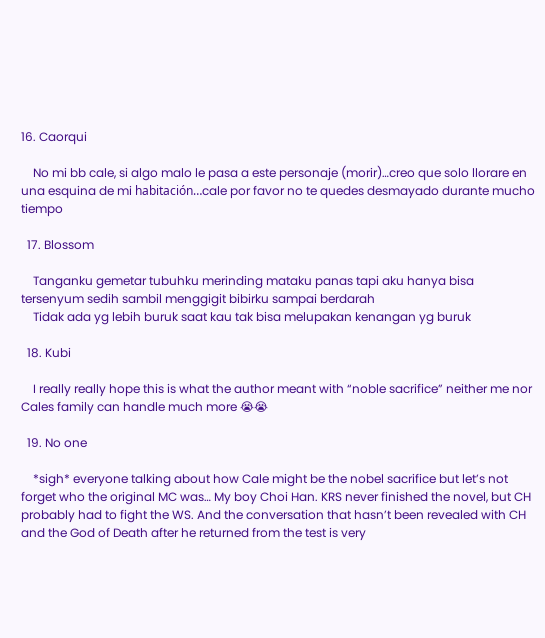16. Caorqui

    No mi bb cale, si algo malo le pasa a este personaje (morir)…creo que solo llorare en una esquina de mi habitación…cale por favor no te quedes desmayado durante mucho tiempo

  17. Blossom

    Tanganku gemetar tubuhku merinding mataku panas tapi aku hanya bisa tersenyum sedih sambil menggigit bibirku sampai berdarah
    Tidak ada yg lebih buruk saat kau tak bisa melupakan kenangan yg buruk

  18. Kubi

    I really really hope this is what the author meant with “noble sacrifice” neither me nor Cales family can handle much more 😭😭

  19. No one

    *sigh* everyone talking about how Cale might be the nobel sacrifice but let’s not forget who the original MC was… My boy Choi Han. KRS never finished the novel, but CH probably had to fight the WS. And the conversation that hasn’t been revealed with CH and the God of Death after he returned from the test is very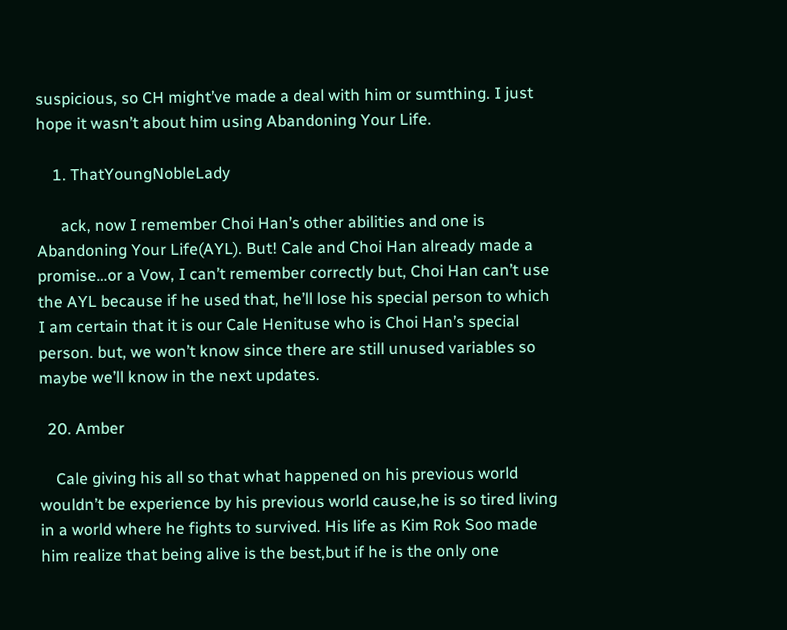suspicious, so CH might’ve made a deal with him or sumthing. I just hope it wasn’t about him using Abandoning Your Life.

    1. ThatYoungNobleLady

      ack, now I remember Choi Han’s other abilities and one is Abandoning Your Life(AYL). But! Cale and Choi Han already made a promise…or a Vow, I can’t remember correctly but, Choi Han can’t use the AYL because if he used that, he’ll lose his special person to which I am certain that it is our Cale Henituse who is Choi Han’s special person. but, we won’t know since there are still unused variables so maybe we’ll know in the next updates.

  20. Amber

    Cale giving his all so that what happened on his previous world wouldn’t be experience by his previous world cause,he is so tired living in a world where he fights to survived. His life as Kim Rok Soo made him realize that being alive is the best,but if he is the only one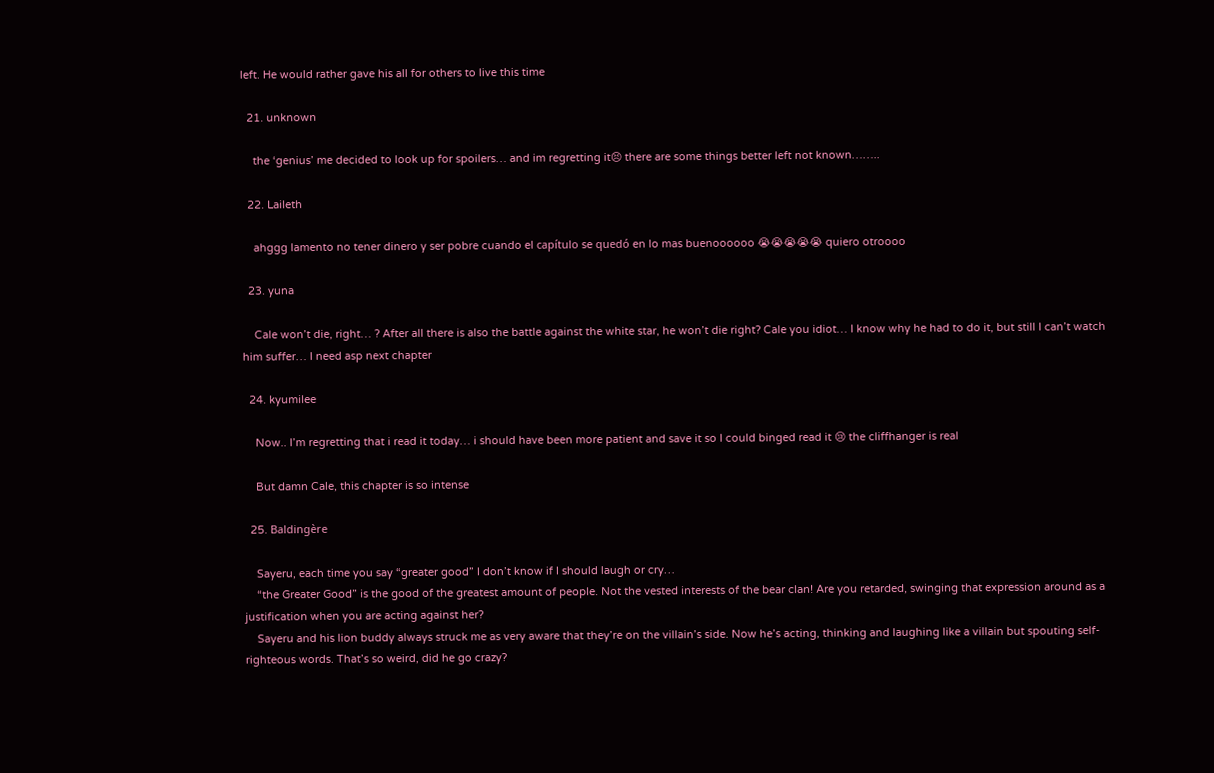left. He would rather gave his all for others to live this time

  21. unknown

    the ‘genius’ me decided to look up for spoilers… and im regretting it😣 there are some things better left not known……..

  22. Laileth

    ahggg lamento no tener dinero y ser pobre cuando el capítulo se quedó en lo mas buenoooooo 😭😭😭😭😭 quiero otroooo

  23. yuna

    Cale won’t die, right… ? After all there is also the battle against the white star, he won’t die right? Cale you idiot… I know why he had to do it, but still I can’t watch him suffer… I need asp next chapter

  24. kyumilee

    Now.. I’m regretting that i read it today… i should have been more patient and save it so I could binged read it 😢 the cliffhanger is real

    But damn Cale, this chapter is so intense

  25. Baldingère

    Sayeru, each time you say “greater good” I don’t know if I should laugh or cry…
    “the Greater Good” is the good of the greatest amount of people. Not the vested interests of the bear clan! Are you retarded, swinging that expression around as a justification when you are acting against her?
    Sayeru and his lion buddy always struck me as very aware that they’re on the villain’s side. Now he’s acting, thinking and laughing like a villain but spouting self-righteous words. That’s so weird, did he go crazy?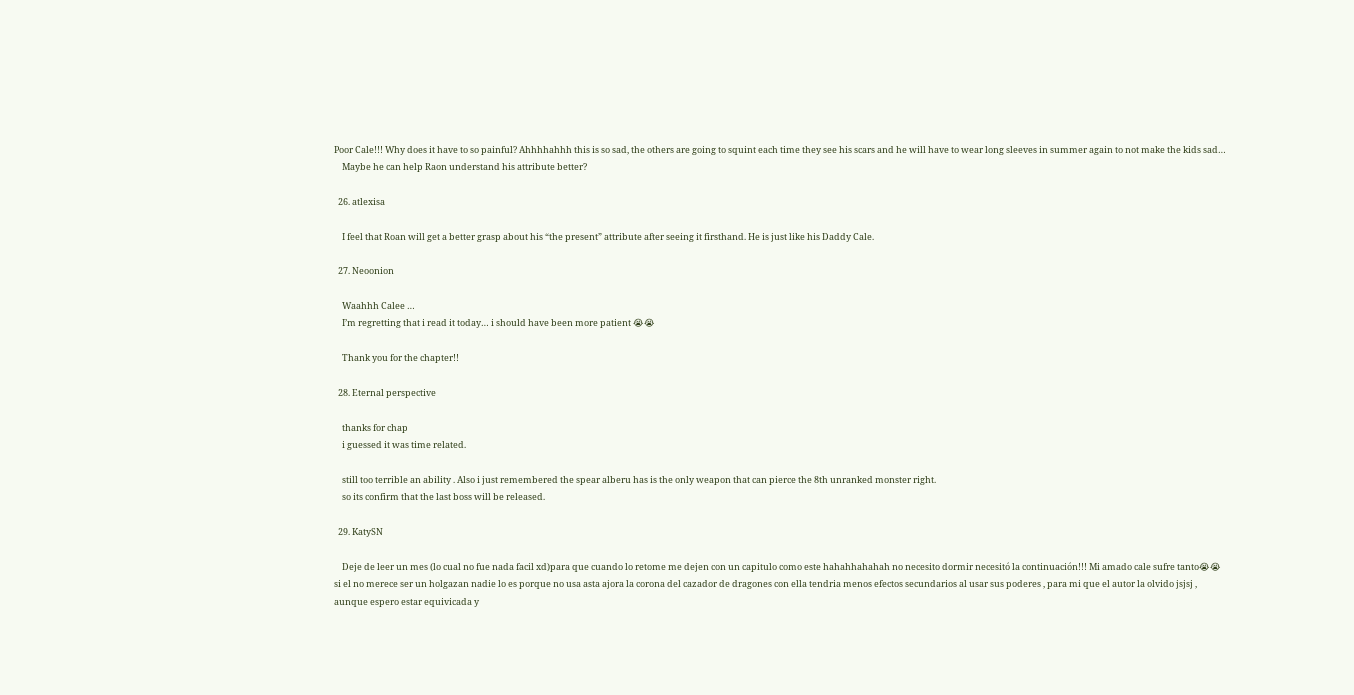Poor Cale!!! Why does it have to so painful? Ahhhhahhh this is so sad, the others are going to squint each time they see his scars and he will have to wear long sleeves in summer again to not make the kids sad…
    Maybe he can help Raon understand his attribute better?

  26. atlexisa

    I feel that Roan will get a better grasp about his “the present” attribute after seeing it firsthand. He is just like his Daddy Cale.

  27. Neoonion

    Waahhh Calee …
    I’m regretting that i read it today… i should have been more patient 😭😭

    Thank you for the chapter!!

  28. Eternal perspective

    thanks for chap
    i guessed it was time related.

    still too terrible an ability . Also i just remembered the spear alberu has is the only weapon that can pierce the 8th unranked monster right.
    so its confirm that the last boss will be released.

  29. KatySN

    Deje de leer un mes (lo cual no fue nada facil xd)para que cuando lo retome me dejen con un capitulo como este hahahhahahah no necesito dormir necesitó la continuación!!! Mi amado cale sufre tanto😭😭 si el no merece ser un holgazan nadie lo es porque no usa asta ajora la corona del cazador de dragones con ella tendria menos efectos secundarios al usar sus poderes , para mi que el autor la olvido jsjsj , aunque espero estar equivicada y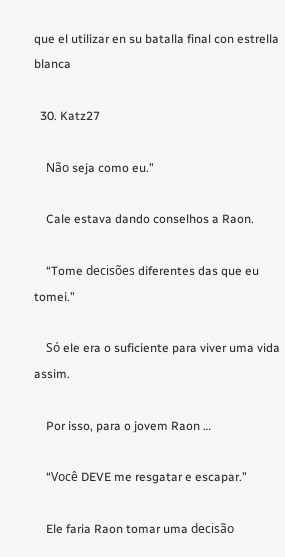que el utilizar en su batalla final con estrella blanca

  30. Katz27

    Não seja como eu.”

    Cale estava dando conselhos a Raon.

    “Tome decisões diferentes das que eu tomei.”

    Só ele era o suficiente para viver uma vida assim.

    Por isso, para o jovem Raon …

    “Você DEVE me resgatar e escapar.”

    Ele faria Raon tomar uma decisão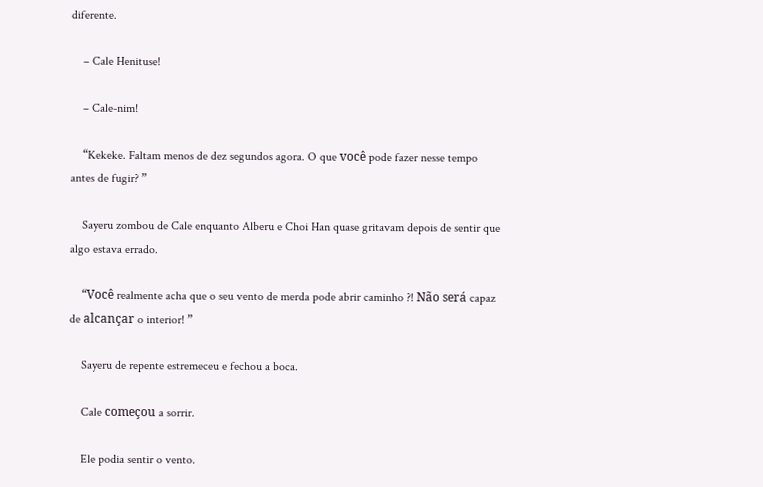diferente.

    – Cale Henituse!

    – Cale-nim!

    “Kekeke. Faltam menos de dez segundos agora. O que você pode fazer nesse tempo antes de fugir? ”

    Sayeru zombou de Cale enquanto Alberu e Choi Han quase gritavam depois de sentir que algo estava errado.

    “Você realmente acha que o seu vento de merda pode abrir caminho ?! Não será capaz de alcançar o interior! ”

    Sayeru de repente estremeceu e fechou a boca.

    Cale começou a sorrir.

    Ele podia sentir o vento.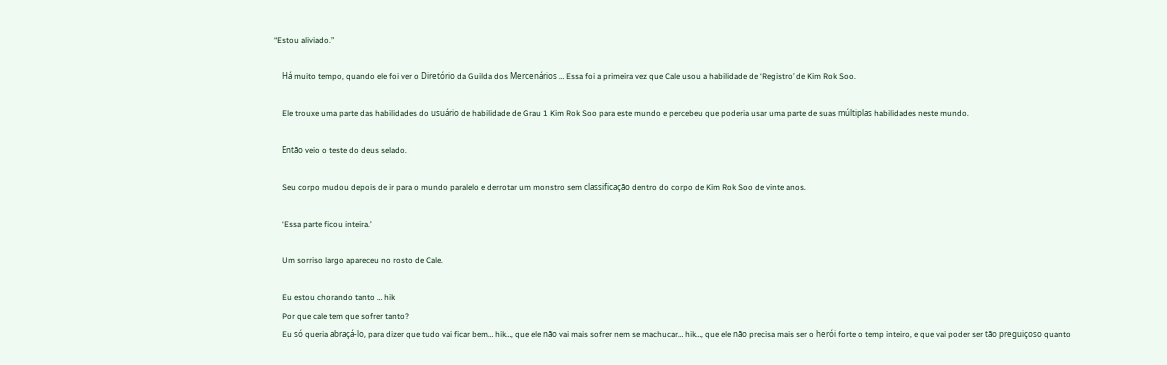“Estou aliviado.”

    Há muito tempo, quando ele foi ver o Diretório da Guilda dos Mercenários … Essa foi a primeira vez que Cale usou a habilidade de ‘Registro’ de Kim Rok Soo.

    Ele trouxe uma parte das habilidades do usuário de habilidade de Grau 1 Kim Rok Soo para este mundo e percebeu que poderia usar uma parte de suas múltiplas habilidades neste mundo.

    Então veio o teste do deus selado.

    Seu corpo mudou depois de ir para o mundo paralelo e derrotar um monstro sem classificação dentro do corpo de Kim Rok Soo de vinte anos.

    ‘Essa parte ficou inteira.’

    Um sorriso largo apareceu no rosto de Cale.

    Eu estou chorando tanto … hik
    Por que cale tem que sofrer tanto?
    Eu só queria abraçá-lo, para dizer que tudo vai ficar bem… hik…, que ele não vai mais sofrer nem se machucar… hik…, que ele não precisa mais ser o herói forte o temp inteiro, e que vai poder ser tão preguiçoso quanto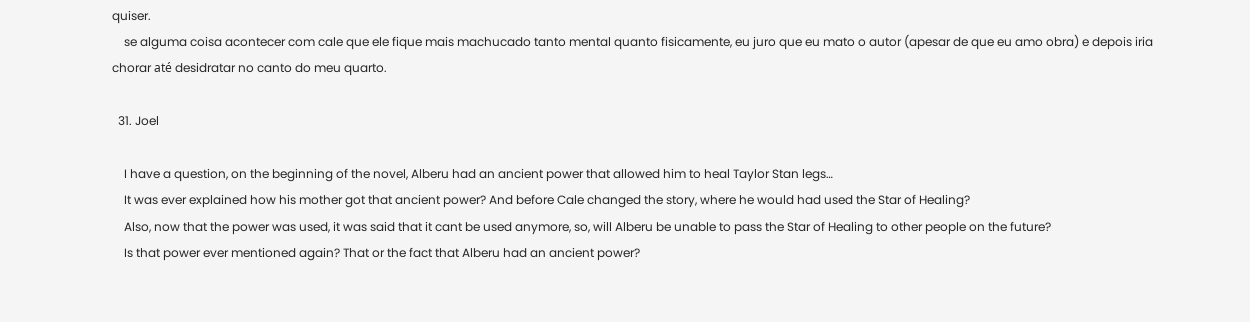quiser.
    se alguma coisa acontecer com cale que ele fique mais machucado tanto mental quanto fisicamente, eu juro que eu mato o autor (apesar de que eu amo obra) e depois iria chorar até desidratar no canto do meu quarto.

  31. Joel

    I have a question, on the beginning of the novel, Alberu had an ancient power that allowed him to heal Taylor Stan legs…
    It was ever explained how his mother got that ancient power? And before Cale changed the story, where he would had used the Star of Healing?
    Also, now that the power was used, it was said that it cant be used anymore, so, will Alberu be unable to pass the Star of Healing to other people on the future?
    Is that power ever mentioned again? That or the fact that Alberu had an ancient power?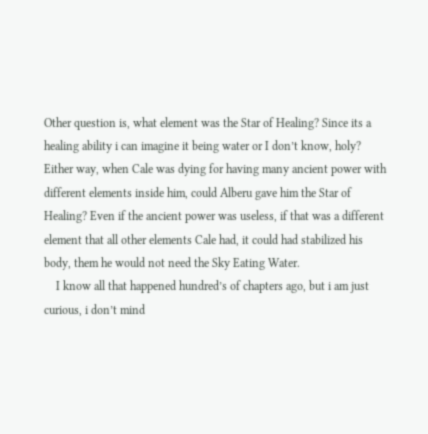Other question is, what element was the Star of Healing? Since its a healing ability i can imagine it being water or I don’t know, holy? Either way, when Cale was dying for having many ancient power with different elements inside him, could Alberu gave him the Star of Healing? Even if the ancient power was useless, if that was a different element that all other elements Cale had, it could had stabilized his body, them he would not need the Sky Eating Water.
    I know all that happened hundred’s of chapters ago, but i am just curious, i don’t mind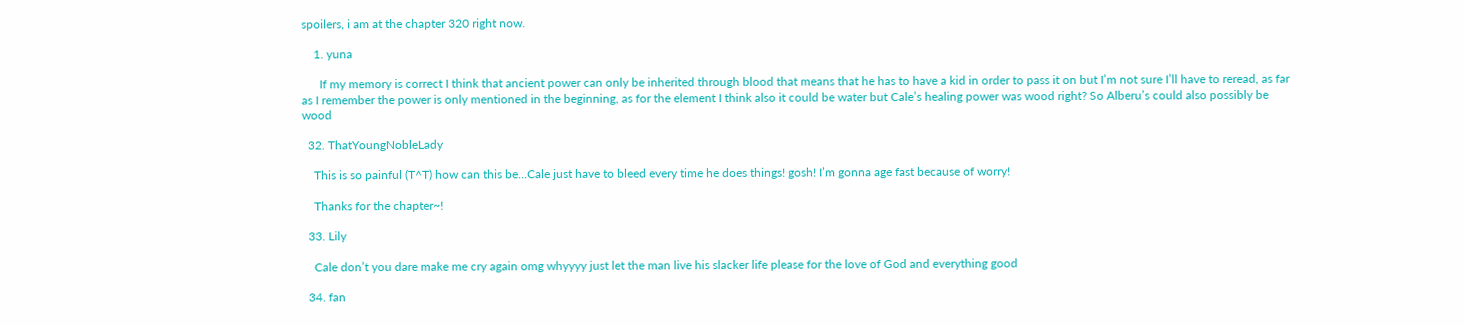spoilers, i am at the chapter 320 right now.

    1. yuna

      If my memory is correct I think that ancient power can only be inherited through blood that means that he has to have a kid in order to pass it on but I’m not sure I’ll have to reread, as far as I remember the power is only mentioned in the beginning, as for the element I think also it could be water but Cale’s healing power was wood right? So Alberu’s could also possibly be wood

  32. ThatYoungNobleLady

    This is so painful (T^T) how can this be…Cale just have to bleed every time he does things! gosh! I’m gonna age fast because of worry!

    Thanks for the chapter~!

  33. Lily

    Cale don’t you dare make me cry again omg whyyyy just let the man live his slacker life please for the love of God and everything good

  34. fan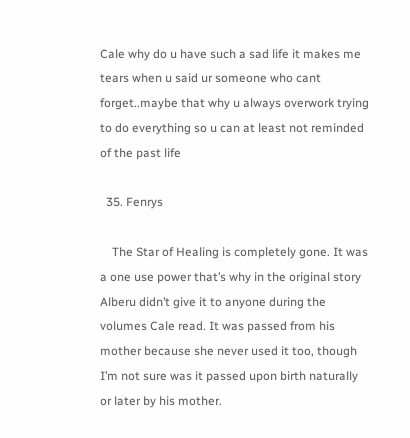Cale why do u have such a sad life it makes me tears when u said ur someone who cant forget..maybe that why u always overwork trying to do everything so u can at least not reminded of the past life

  35. Fenrys

    The Star of Healing is completely gone. It was a one use power that’s why in the original story Alberu didn’t give it to anyone during the volumes Cale read. It was passed from his mother because she never used it too, though I’m not sure was it passed upon birth naturally or later by his mother.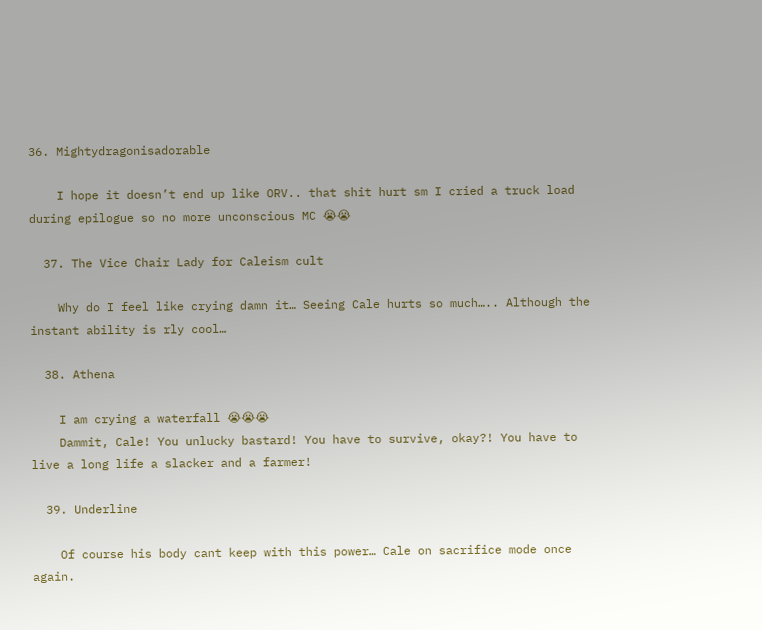36. Mightydragonisadorable

    I hope it doesn’t end up like ORV.. that shit hurt sm I cried a truck load during epilogue so no more unconscious MC 😭😭

  37. The Vice Chair Lady for Caleism cult

    Why do I feel like crying damn it… Seeing Cale hurts so much….. Although the instant ability is rly cool…

  38. Athena

    I am crying a waterfall 😭😭😭
    Dammit, Cale! You unlucky bastard! You have to survive, okay?! You have to live a long life a slacker and a farmer!

  39. Underline

    Of course his body cant keep with this power… Cale on sacrifice mode once again.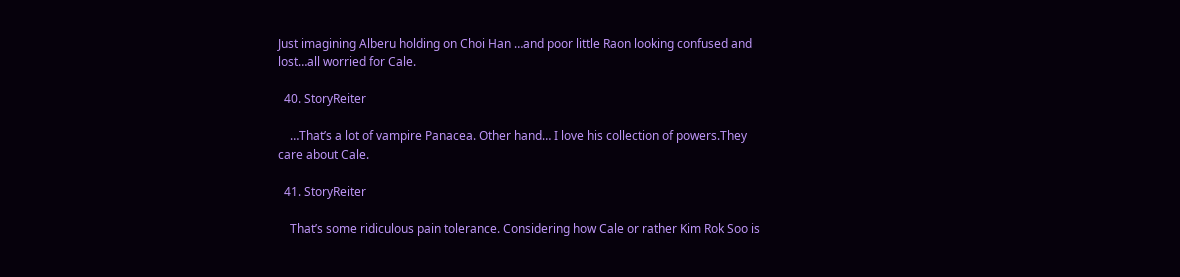Just imagining Alberu holding on Choi Han …and poor little Raon looking confused and lost…all worried for Cale.

  40. StoryReiter

    …That’s a lot of vampire Panacea. Other hand… I love his collection of powers.They care about Cale.

  41. StoryReiter

    That’s some ridiculous pain tolerance. Considering how Cale or rather Kim Rok Soo is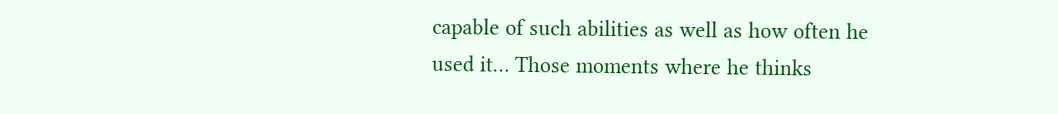capable of such abilities as well as how often he used it… Those moments where he thinks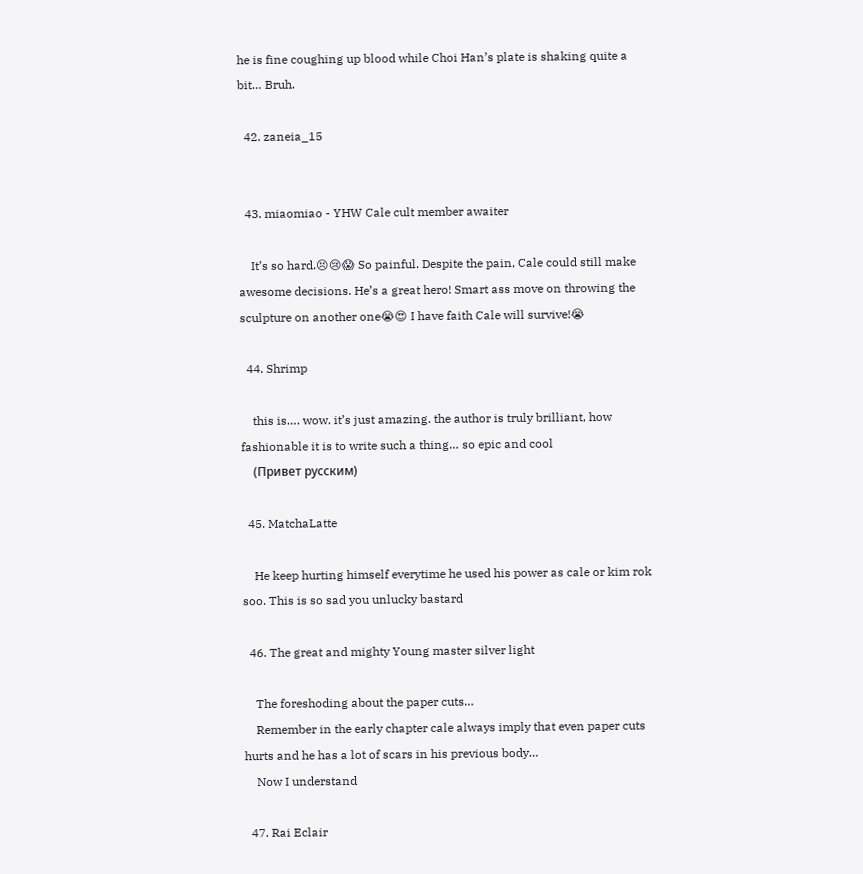he is fine coughing up blood while Choi Han’s plate is shaking quite a bit… Bruh.

  42. zaneia_15


  43. miaomiao - YHW Cale cult member awaiter

    It’s so hard.😣😢😱 So painful. Despite the pain, Cale could still make awesome decisions. He’s a great hero! Smart ass move on throwing the sculpture on another one😭😍 I have faith Cale will survive!😭

  44. Shrimp

    this is…. wow. it’s just amazing. the author is truly brilliant, how fashionable it is to write such a thing… so epic and cool
    (Привет русским)

  45. MatchaLatte

    He keep hurting himself everytime he used his power as cale or kim rok soo. This is so sad you unlucky bastard

  46. The great and mighty Young master silver light

    The foreshoding about the paper cuts…
    Remember in the early chapter cale always imply that even paper cuts hurts and he has a lot of scars in his previous body…
    Now I understand

  47. Rai Eclair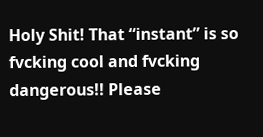Holy Shit! That “instant” is so fvcking cool and fvcking dangerous!! Please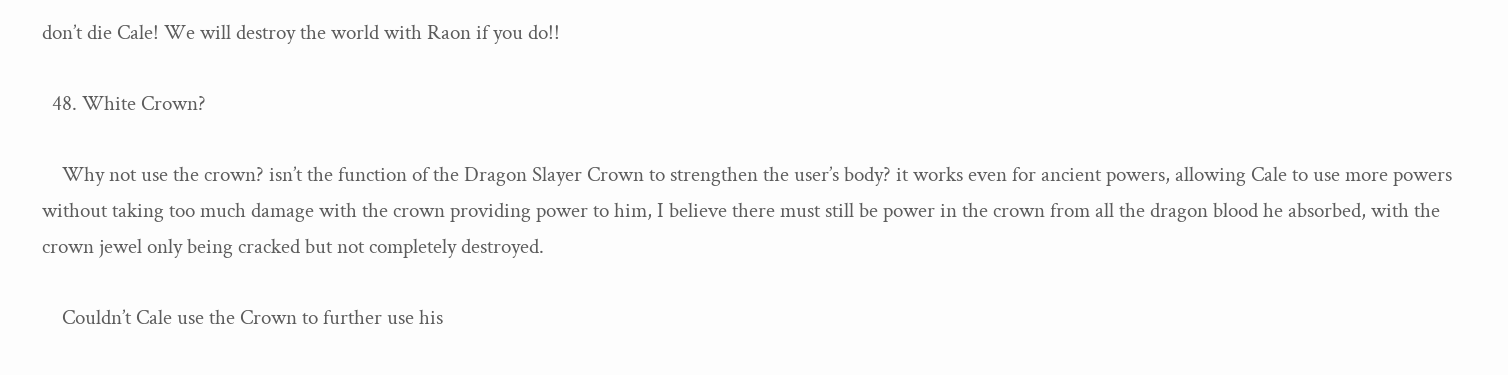don’t die Cale! We will destroy the world with Raon if you do!!

  48. White Crown?

    Why not use the crown? isn’t the function of the Dragon Slayer Crown to strengthen the user’s body? it works even for ancient powers, allowing Cale to use more powers without taking too much damage with the crown providing power to him, I believe there must still be power in the crown from all the dragon blood he absorbed, with the crown jewel only being cracked but not completely destroyed.

    Couldn’t Cale use the Crown to further use his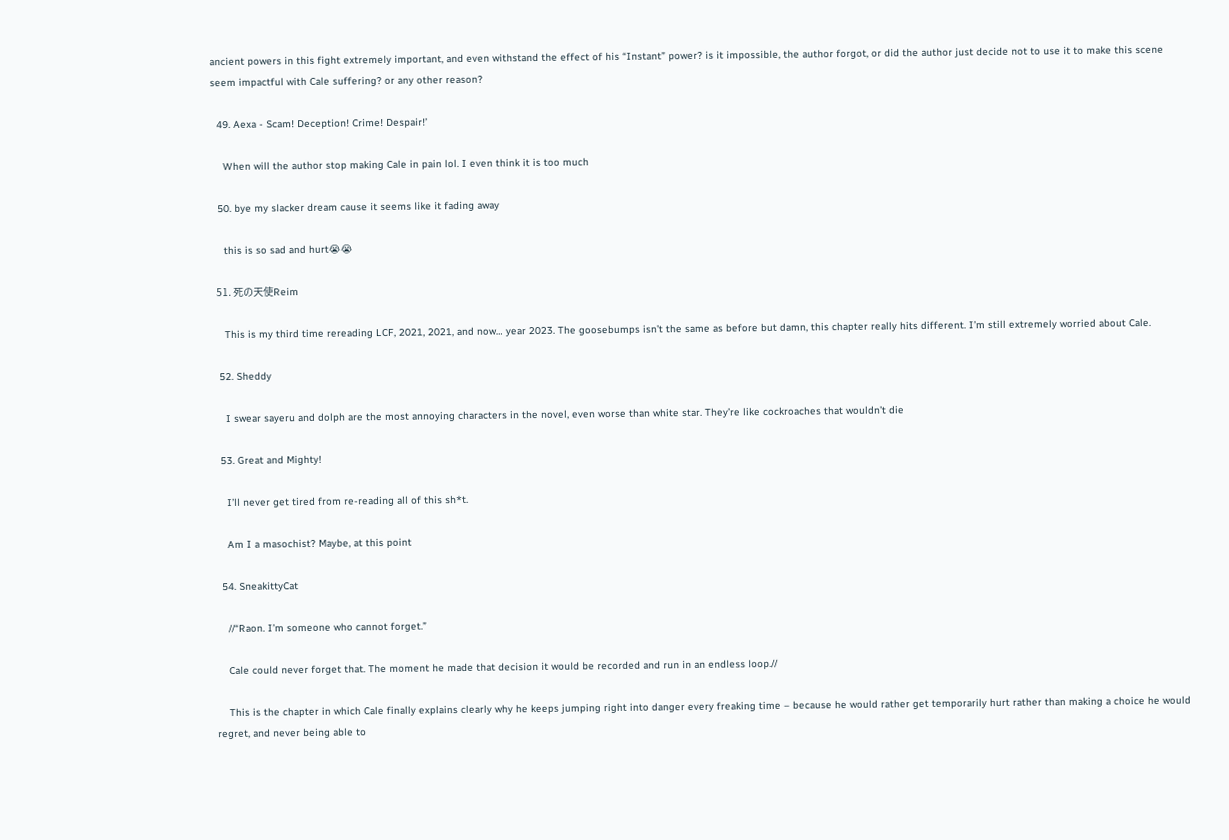ancient powers in this fight extremely important, and even withstand the effect of his “Instant” power? is it impossible, the author forgot, or did the author just decide not to use it to make this scene seem impactful with Cale suffering? or any other reason?

  49. Aexa - Scam! Deception! Crime! Despair!’

    When will the author stop making Cale in pain lol. I even think it is too much

  50. bye my slacker dream cause it seems like it fading away

    this is so sad and hurt😭😭

  51. 死の天使Reim

    This is my third time rereading LCF, 2021, 2021, and now… year 2023. The goosebumps isn’t the same as before but damn, this chapter really hits different. I’m still extremely worried about Cale.

  52. Sheddy

    I swear sayeru and dolph are the most annoying characters in the novel, even worse than white star. They’re like cockroaches that wouldn’t die

  53. Great and Mighty!

    I’ll never get tired from re-reading all of this sh*t.

    Am I a masochist? Maybe, at this point

  54. SneakittyCat

    //“Raon. I’m someone who cannot forget.”

    Cale could never forget that. The moment he made that decision it would be recorded and run in an endless loop.//

    This is the chapter in which Cale finally explains clearly why he keeps jumping right into danger every freaking time – because he would rather get temporarily hurt rather than making a choice he would regret, and never being able to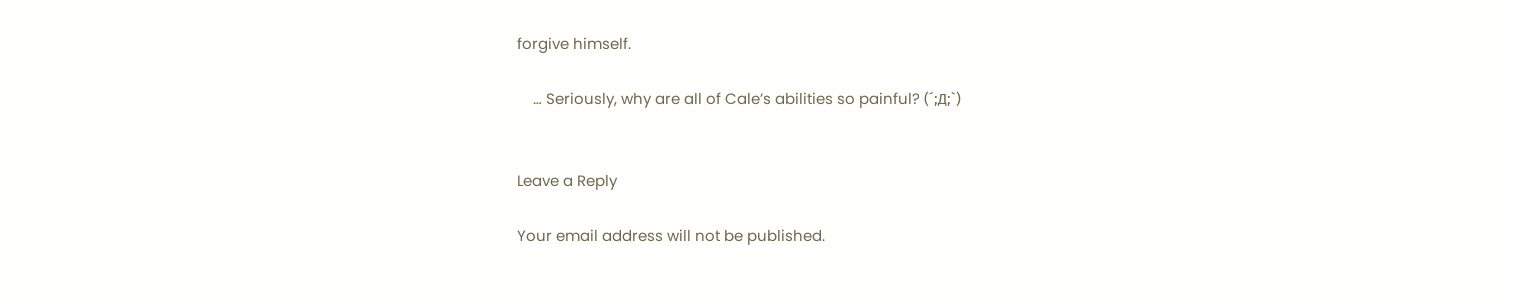forgive himself.

    … Seriously, why are all of Cale’s abilities so painful? (´;Д;`)


Leave a Reply

Your email address will not be published.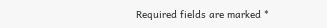Required fields are marked *